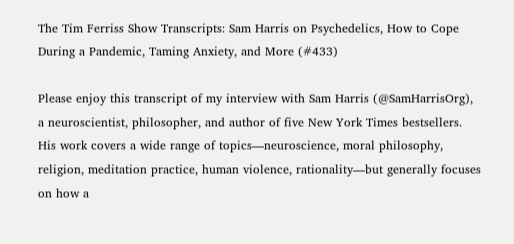The Tim Ferriss Show Transcripts: Sam Harris on Psychedelics, How to Cope During a Pandemic, Taming Anxiety, and More (#433)

Please enjoy this transcript of my interview with Sam Harris (@SamHarrisOrg), a neuroscientist, philosopher, and author of five New York Times bestsellers. His work covers a wide range of topics—neuroscience, moral philosophy, religion, meditation practice, human violence, rationality—but generally focuses on how a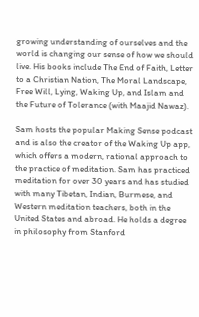growing understanding of ourselves and the world is changing our sense of how we should live. His books include The End of Faith, Letter to a Christian Nation, The Moral Landscape, Free Will, Lying, Waking Up, and Islam and the Future of Tolerance (with Maajid Nawaz).

Sam hosts the popular Making Sense podcast and is also the creator of the Waking Up app, which offers a modern, rational approach to the practice of meditation. Sam has practiced meditation for over 30 years and has studied with many Tibetan, Indian, Burmese, and Western meditation teachers, both in the United States and abroad. He holds a degree in philosophy from Stanford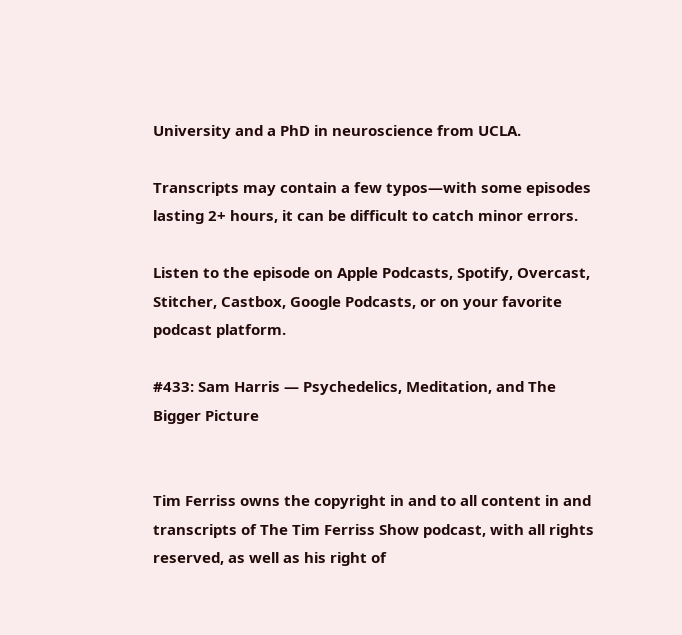University and a PhD in neuroscience from UCLA.

Transcripts may contain a few typos—with some episodes lasting 2+ hours, it can be difficult to catch minor errors.

Listen to the episode on Apple Podcasts, Spotify, Overcast, Stitcher, Castbox, Google Podcasts, or on your favorite podcast platform.

#433: Sam Harris — Psychedelics, Meditation, and The Bigger Picture


Tim Ferriss owns the copyright in and to all content in and transcripts of The Tim Ferriss Show podcast, with all rights reserved, as well as his right of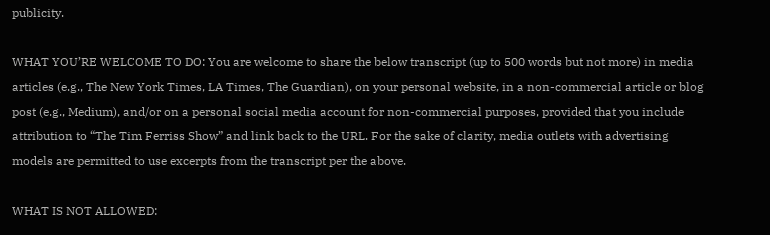publicity.

WHAT YOU’RE WELCOME TO DO: You are welcome to share the below transcript (up to 500 words but not more) in media articles (e.g., The New York Times, LA Times, The Guardian), on your personal website, in a non-commercial article or blog post (e.g., Medium), and/or on a personal social media account for non-commercial purposes, provided that you include attribution to “The Tim Ferriss Show” and link back to the URL. For the sake of clarity, media outlets with advertising models are permitted to use excerpts from the transcript per the above.

WHAT IS NOT ALLOWED: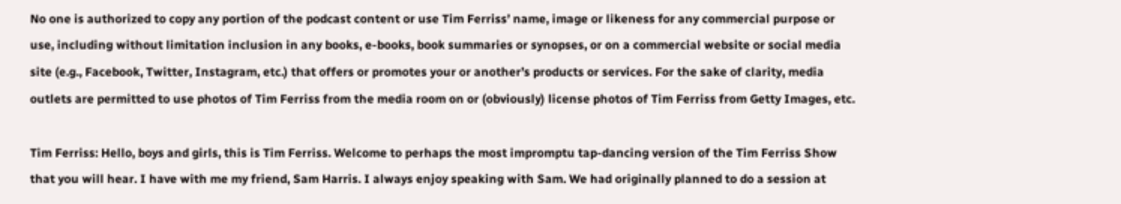No one is authorized to copy any portion of the podcast content or use Tim Ferriss’ name, image or likeness for any commercial purpose or use, including without limitation inclusion in any books, e-books, book summaries or synopses, or on a commercial website or social media site (e.g., Facebook, Twitter, Instagram, etc.) that offers or promotes your or another’s products or services. For the sake of clarity, media outlets are permitted to use photos of Tim Ferriss from the media room on or (obviously) license photos of Tim Ferriss from Getty Images, etc.

Tim Ferriss: Hello, boys and girls, this is Tim Ferriss. Welcome to perhaps the most impromptu tap-dancing version of the Tim Ferriss Show that you will hear. I have with me my friend, Sam Harris. I always enjoy speaking with Sam. We had originally planned to do a session at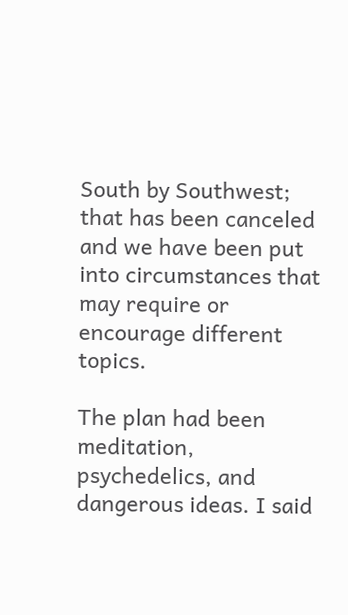South by Southwest; that has been canceled and we have been put into circumstances that may require or encourage different topics.

The plan had been meditation, psychedelics, and dangerous ideas. I said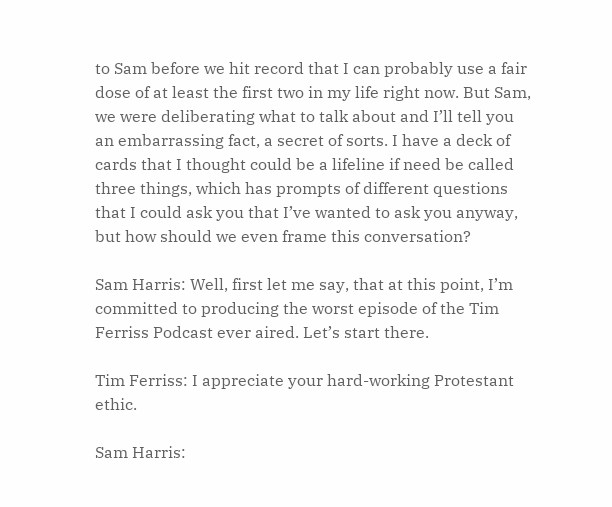to Sam before we hit record that I can probably use a fair dose of at least the first two in my life right now. But Sam, we were deliberating what to talk about and I’ll tell you an embarrassing fact, a secret of sorts. I have a deck of cards that I thought could be a lifeline if need be called three things, which has prompts of different questions that I could ask you that I’ve wanted to ask you anyway, but how should we even frame this conversation?

Sam Harris: Well, first let me say, that at this point, I’m committed to producing the worst episode of the Tim Ferriss Podcast ever aired. Let’s start there.

Tim Ferriss: I appreciate your hard-working Protestant ethic.

Sam Harris: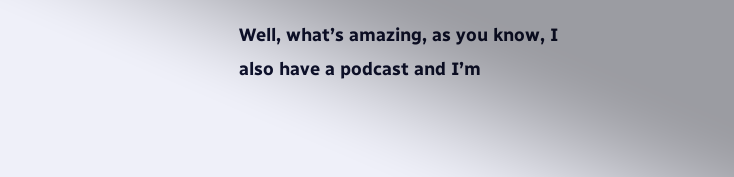Well, what’s amazing, as you know, I also have a podcast and I’m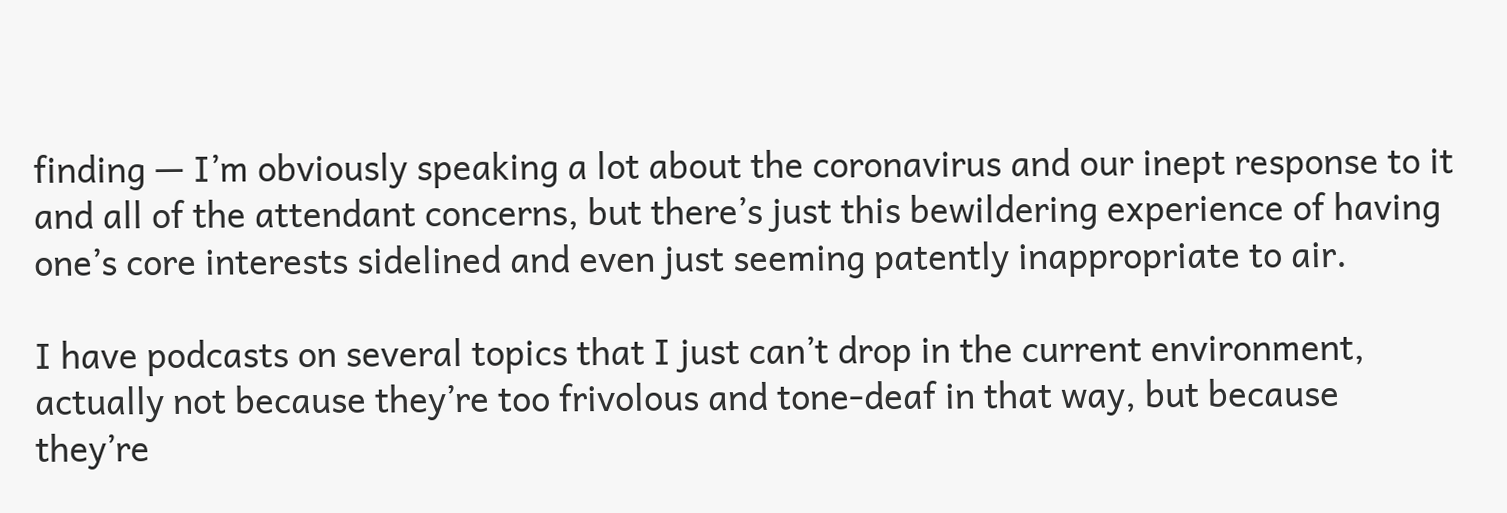finding — I’m obviously speaking a lot about the coronavirus and our inept response to it and all of the attendant concerns, but there’s just this bewildering experience of having one’s core interests sidelined and even just seeming patently inappropriate to air.

I have podcasts on several topics that I just can’t drop in the current environment, actually not because they’re too frivolous and tone-deaf in that way, but because they’re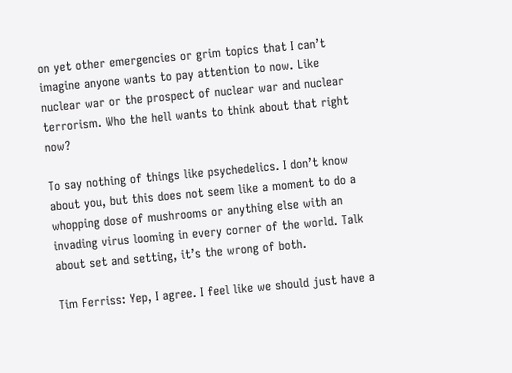on yet other emergencies or grim topics that I can’t imagine anyone wants to pay attention to now. Like nuclear war or the prospect of nuclear war and nuclear terrorism. Who the hell wants to think about that right now?

To say nothing of things like psychedelics. I don’t know about you, but this does not seem like a moment to do a whopping dose of mushrooms or anything else with an invading virus looming in every corner of the world. Talk about set and setting, it’s the wrong of both.

Tim Ferriss: Yep, I agree. I feel like we should just have a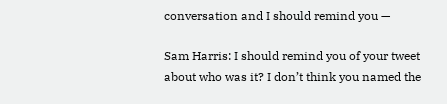conversation and I should remind you —

Sam Harris: I should remind you of your tweet about who was it? I don’t think you named the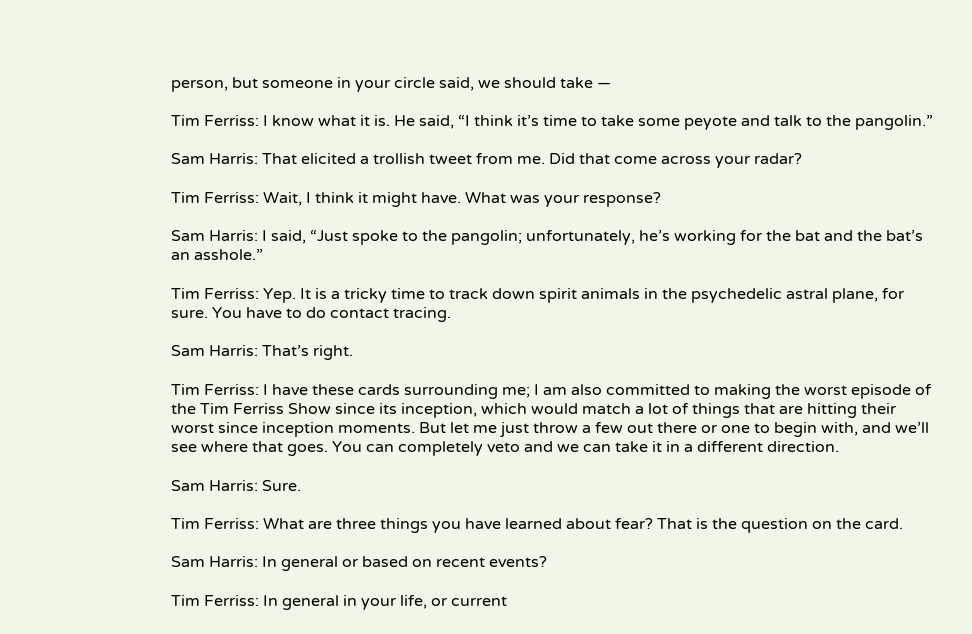person, but someone in your circle said, we should take —

Tim Ferriss: I know what it is. He said, “I think it’s time to take some peyote and talk to the pangolin.”

Sam Harris: That elicited a trollish tweet from me. Did that come across your radar?

Tim Ferriss: Wait, I think it might have. What was your response?

Sam Harris: I said, “Just spoke to the pangolin; unfortunately, he’s working for the bat and the bat’s an asshole.”

Tim Ferriss: Yep. It is a tricky time to track down spirit animals in the psychedelic astral plane, for sure. You have to do contact tracing.

Sam Harris: That’s right.

Tim Ferriss: I have these cards surrounding me; I am also committed to making the worst episode of the Tim Ferriss Show since its inception, which would match a lot of things that are hitting their worst since inception moments. But let me just throw a few out there or one to begin with, and we’ll see where that goes. You can completely veto and we can take it in a different direction.

Sam Harris: Sure.

Tim Ferriss: What are three things you have learned about fear? That is the question on the card.

Sam Harris: In general or based on recent events?

Tim Ferriss: In general in your life, or current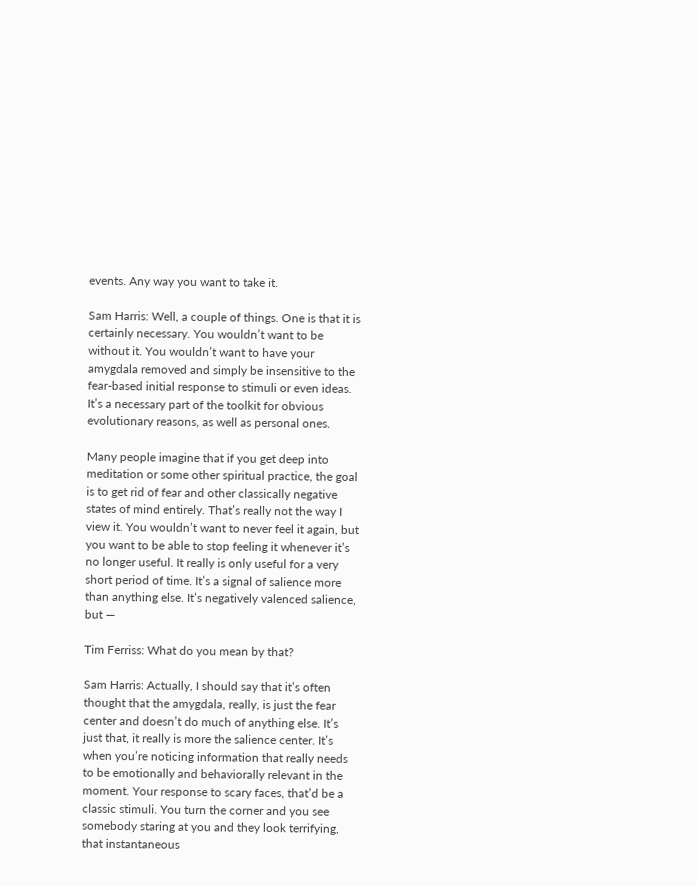events. Any way you want to take it.

Sam Harris: Well, a couple of things. One is that it is certainly necessary. You wouldn’t want to be without it. You wouldn’t want to have your amygdala removed and simply be insensitive to the fear-based initial response to stimuli or even ideas. It’s a necessary part of the toolkit for obvious evolutionary reasons, as well as personal ones.

Many people imagine that if you get deep into meditation or some other spiritual practice, the goal is to get rid of fear and other classically negative states of mind entirely. That’s really not the way I view it. You wouldn’t want to never feel it again, but you want to be able to stop feeling it whenever it’s no longer useful. It really is only useful for a very short period of time. It’s a signal of salience more than anything else. It’s negatively valenced salience, but —

Tim Ferriss: What do you mean by that?

Sam Harris: Actually, I should say that it’s often thought that the amygdala, really, is just the fear center and doesn’t do much of anything else. It’s just that, it really is more the salience center. It’s when you’re noticing information that really needs to be emotionally and behaviorally relevant in the moment. Your response to scary faces, that’d be a classic stimuli. You turn the corner and you see somebody staring at you and they look terrifying, that instantaneous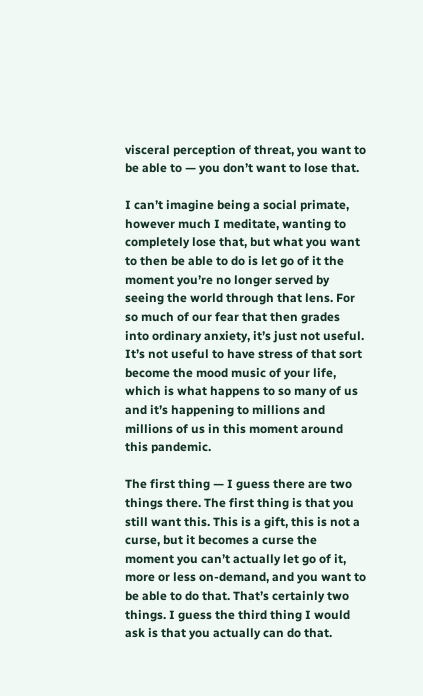visceral perception of threat, you want to be able to — you don’t want to lose that.

I can’t imagine being a social primate, however much I meditate, wanting to completely lose that, but what you want to then be able to do is let go of it the moment you’re no longer served by seeing the world through that lens. For so much of our fear that then grades into ordinary anxiety, it’s just not useful. It’s not useful to have stress of that sort become the mood music of your life, which is what happens to so many of us and it’s happening to millions and millions of us in this moment around this pandemic.

The first thing — I guess there are two things there. The first thing is that you still want this. This is a gift, this is not a curse, but it becomes a curse the moment you can’t actually let go of it, more or less on-demand, and you want to be able to do that. That’s certainly two things. I guess the third thing I would ask is that you actually can do that.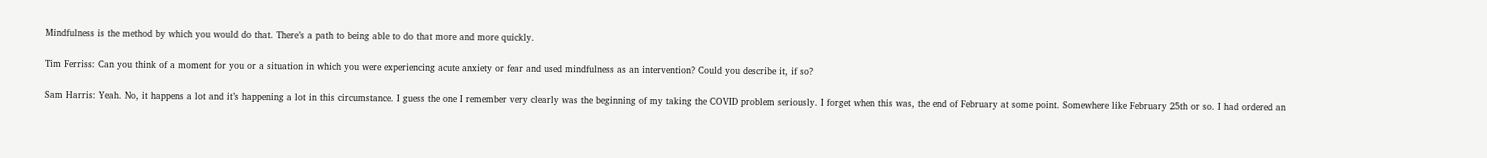Mindfulness is the method by which you would do that. There’s a path to being able to do that more and more quickly.

Tim Ferriss: Can you think of a moment for you or a situation in which you were experiencing acute anxiety or fear and used mindfulness as an intervention? Could you describe it, if so?

Sam Harris: Yeah. No, it happens a lot and it’s happening a lot in this circumstance. I guess the one I remember very clearly was the beginning of my taking the COVID problem seriously. I forget when this was, the end of February at some point. Somewhere like February 25th or so. I had ordered an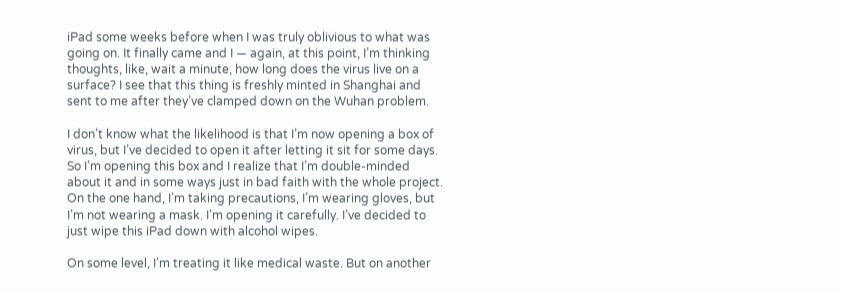iPad some weeks before when I was truly oblivious to what was going on. It finally came and I — again, at this point, I’m thinking thoughts, like, wait a minute, how long does the virus live on a surface? I see that this thing is freshly minted in Shanghai and sent to me after they’ve clamped down on the Wuhan problem.

I don’t know what the likelihood is that I’m now opening a box of virus, but I’ve decided to open it after letting it sit for some days. So I’m opening this box and I realize that I’m double-minded about it and in some ways just in bad faith with the whole project. On the one hand, I’m taking precautions, I’m wearing gloves, but I’m not wearing a mask. I’m opening it carefully. I’ve decided to just wipe this iPad down with alcohol wipes.

On some level, I’m treating it like medical waste. But on another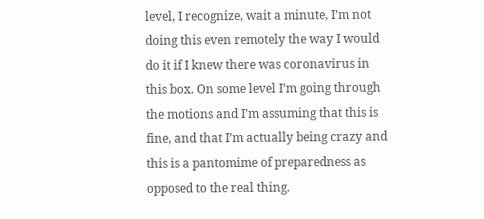level, I recognize, wait a minute, I’m not doing this even remotely the way I would do it if I knew there was coronavirus in this box. On some level I’m going through the motions and I’m assuming that this is fine, and that I’m actually being crazy and this is a pantomime of preparedness as opposed to the real thing.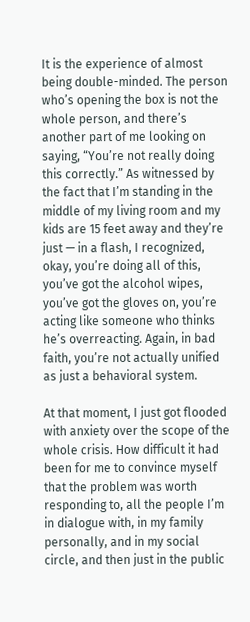It is the experience of almost being double-minded. The person who’s opening the box is not the whole person, and there’s another part of me looking on saying, “You’re not really doing this correctly.” As witnessed by the fact that I’m standing in the middle of my living room and my kids are 15 feet away and they’re just — in a flash, I recognized, okay, you’re doing all of this, you’ve got the alcohol wipes, you’ve got the gloves on, you’re acting like someone who thinks he’s overreacting. Again, in bad faith, you’re not actually unified as just a behavioral system.

At that moment, I just got flooded with anxiety over the scope of the whole crisis. How difficult it had been for me to convince myself that the problem was worth responding to, all the people I’m in dialogue with, in my family personally, and in my social circle, and then just in the public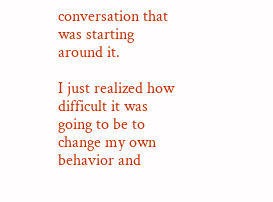conversation that was starting around it.

I just realized how difficult it was going to be to change my own behavior and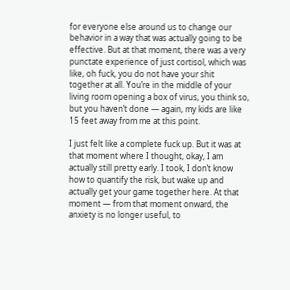for everyone else around us to change our behavior in a way that was actually going to be effective. But at that moment, there was a very punctate experience of just cortisol, which was like, oh fuck, you do not have your shit together at all. You’re in the middle of your living room opening a box of virus, you think so, but you haven’t done — again, my kids are like 15 feet away from me at this point.

I just felt like a complete fuck up. But it was at that moment where I thought, okay, I am actually still pretty early. I took, I don’t know how to quantify the risk, but wake up and actually get your game together here. At that moment — from that moment onward, the anxiety is no longer useful, to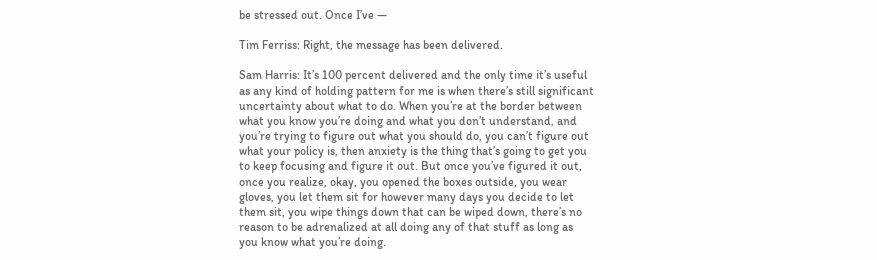be stressed out. Once I’ve —

Tim Ferriss: Right, the message has been delivered.

Sam Harris: It’s 100 percent delivered and the only time it’s useful as any kind of holding pattern for me is when there’s still significant uncertainty about what to do. When you’re at the border between what you know you’re doing and what you don’t understand, and you’re trying to figure out what you should do, you can’t figure out what your policy is, then anxiety is the thing that’s going to get you to keep focusing and figure it out. But once you’ve figured it out, once you realize, okay, you opened the boxes outside, you wear gloves, you let them sit for however many days you decide to let them sit, you wipe things down that can be wiped down, there’s no reason to be adrenalized at all doing any of that stuff as long as you know what you’re doing.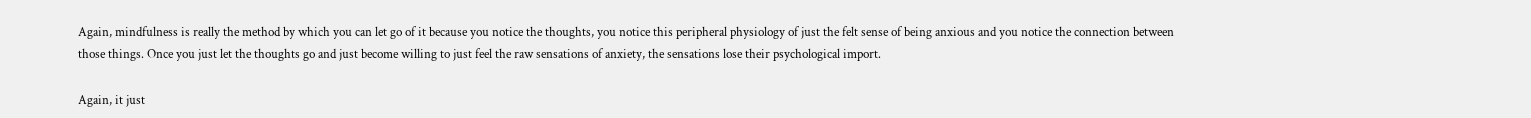Again, mindfulness is really the method by which you can let go of it because you notice the thoughts, you notice this peripheral physiology of just the felt sense of being anxious and you notice the connection between those things. Once you just let the thoughts go and just become willing to just feel the raw sensations of anxiety, the sensations lose their psychological import.

Again, it just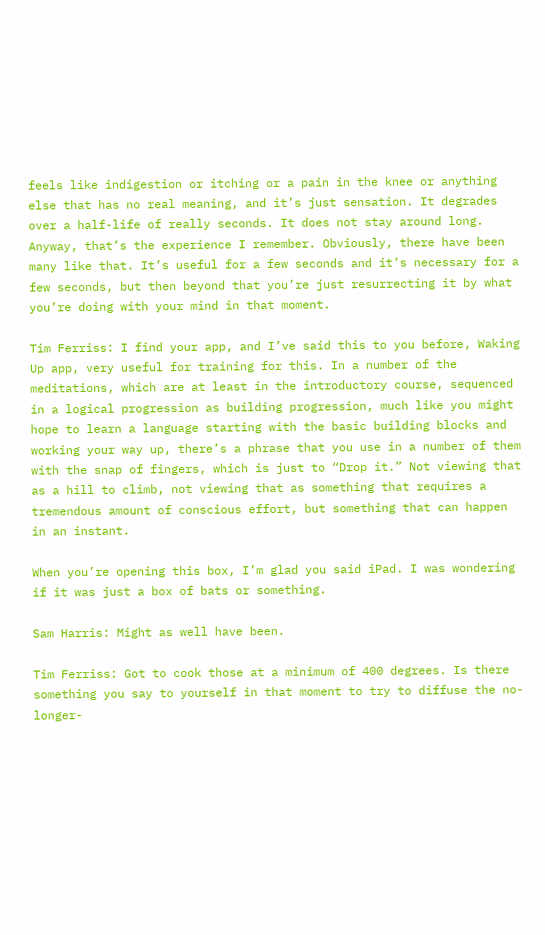feels like indigestion or itching or a pain in the knee or anything else that has no real meaning, and it’s just sensation. It degrades over a half-life of really seconds. It does not stay around long. Anyway, that’s the experience I remember. Obviously, there have been many like that. It’s useful for a few seconds and it’s necessary for a few seconds, but then beyond that you’re just resurrecting it by what you’re doing with your mind in that moment.

Tim Ferriss: I find your app, and I’ve said this to you before, Waking Up app, very useful for training for this. In a number of the meditations, which are at least in the introductory course, sequenced in a logical progression as building progression, much like you might hope to learn a language starting with the basic building blocks and working your way up, there’s a phrase that you use in a number of them with the snap of fingers, which is just to “Drop it.” Not viewing that as a hill to climb, not viewing that as something that requires a tremendous amount of conscious effort, but something that can happen in an instant.

When you’re opening this box, I’m glad you said iPad. I was wondering if it was just a box of bats or something.

Sam Harris: Might as well have been.

Tim Ferriss: Got to cook those at a minimum of 400 degrees. Is there something you say to yourself in that moment to try to diffuse the no-longer-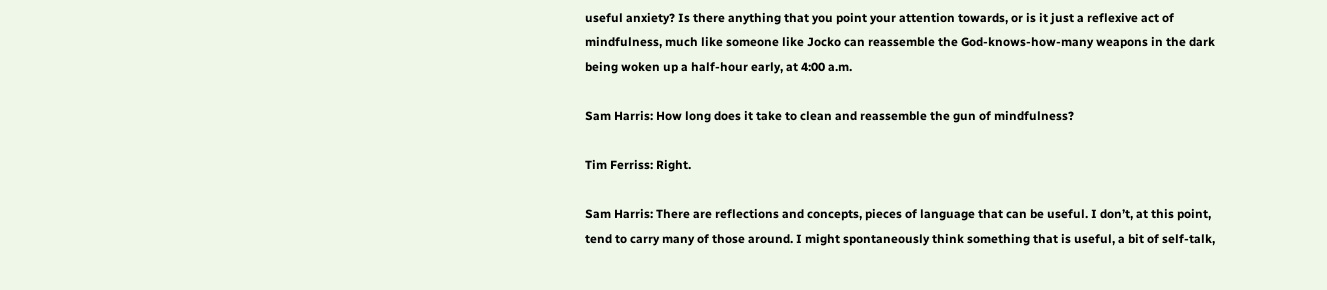useful anxiety? Is there anything that you point your attention towards, or is it just a reflexive act of mindfulness, much like someone like Jocko can reassemble the God-knows-how-many weapons in the dark being woken up a half-hour early, at 4:00 a.m.

Sam Harris: How long does it take to clean and reassemble the gun of mindfulness?

Tim Ferriss: Right.

Sam Harris: There are reflections and concepts, pieces of language that can be useful. I don’t, at this point, tend to carry many of those around. I might spontaneously think something that is useful, a bit of self-talk,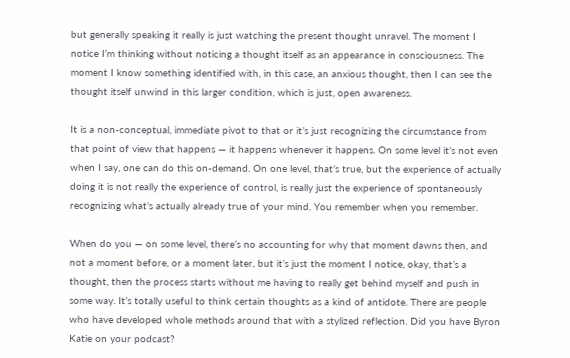but generally speaking it really is just watching the present thought unravel. The moment I notice I’m thinking without noticing a thought itself as an appearance in consciousness. The moment I know something identified with, in this case, an anxious thought, then I can see the thought itself unwind in this larger condition, which is just, open awareness.

It is a non-conceptual, immediate pivot to that or it’s just recognizing the circumstance from that point of view that happens — it happens whenever it happens. On some level it’s not even when I say, one can do this on-demand. On one level, that’s true, but the experience of actually doing it is not really the experience of control, is really just the experience of spontaneously recognizing what’s actually already true of your mind. You remember when you remember.

When do you — on some level, there’s no accounting for why that moment dawns then, and not a moment before, or a moment later, but it’s just the moment I notice, okay, that’s a thought, then the process starts without me having to really get behind myself and push in some way. It’s totally useful to think certain thoughts as a kind of antidote. There are people who have developed whole methods around that with a stylized reflection. Did you have Byron Katie on your podcast?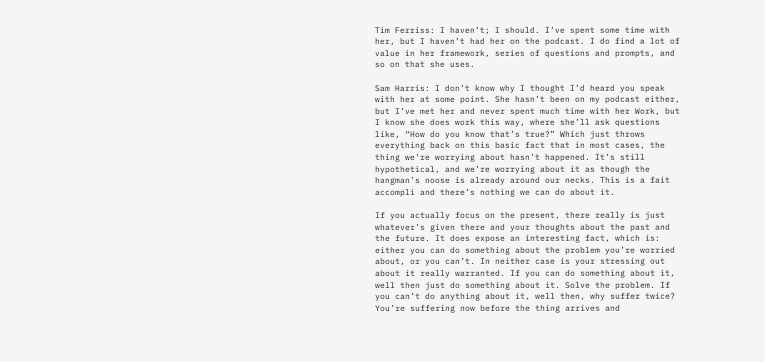Tim Ferriss: I haven’t; I should. I’ve spent some time with her, but I haven’t had her on the podcast. I do find a lot of value in her framework, series of questions and prompts, and so on that she uses.

Sam Harris: I don’t know why I thought I’d heard you speak with her at some point. She hasn’t been on my podcast either, but I’ve met her and never spent much time with her Work, but I know she does work this way, where she’ll ask questions like, “How do you know that’s true?” Which just throws everything back on this basic fact that in most cases, the thing we’re worrying about hasn’t happened. It’s still hypothetical, and we’re worrying about it as though the hangman’s noose is already around our necks. This is a fait accompli and there’s nothing we can do about it.

If you actually focus on the present, there really is just whatever’s given there and your thoughts about the past and the future. It does expose an interesting fact, which is: either you can do something about the problem you’re worried about, or you can’t. In neither case is your stressing out about it really warranted. If you can do something about it, well then just do something about it. Solve the problem. If you can’t do anything about it, well then, why suffer twice? You’re suffering now before the thing arrives and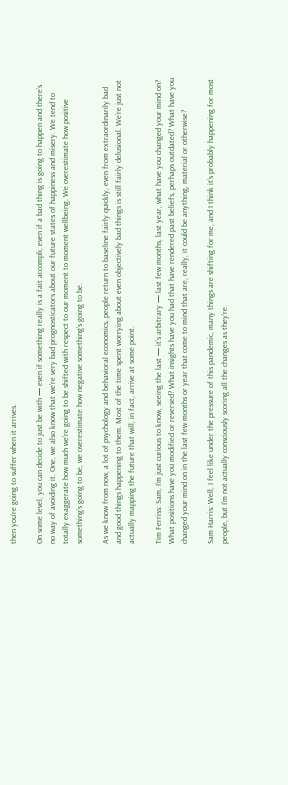then you’re going to suffer when it arrives.

On some level, you can decide to just be with — even if something really is a fait accompli, even if a bad thing is going to happen and there’s no way of avoiding it. One, we also know that we’re very bad prognosticators about our future states of happiness and misery. We tend to totally exaggerate how much we’re going to be shifted with respect to our moment to moment wellbeing. We overestimate how positive something’s going to be, we overestimate how negative something’s going to be.

As we know from now, a lot of psychology and behavioral economics, people return to baseline fairly quickly, even from extraordinarily bad and good things happening to them. Most of the time spent worrying about even objectively bad things is still fairly delusional. We’re just not actually mapping the future that will, in fact, arrive at some point.

Tim Ferriss: Sam, I’m just curious to know, seeing the last — it’s arbitrary — last few months, last year, what have you changed your mind on? What positions have you modified or reversed? What insights have you had that have rendered past beliefs, perhaps outdated? What have you changed your mind on in the last few months or year that come to mind that are, really, it could be anything, material or otherwise?

Sam Harris: Well, I feel like under the pressure of this pandemic, many things are shifting for me, and I think it’s probably happening for most people, but I’m not actually consciously scoring all the changes as they’re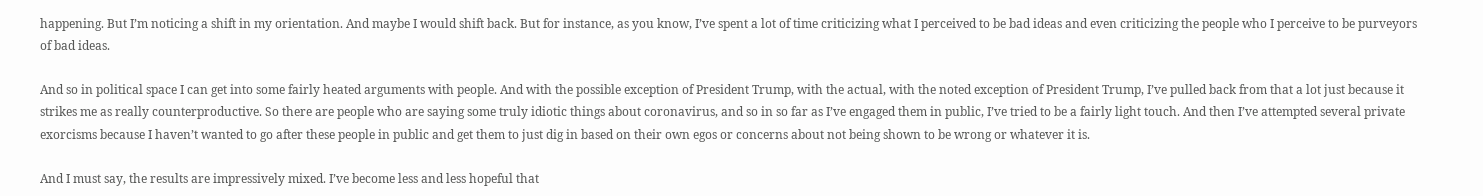happening. But I’m noticing a shift in my orientation. And maybe I would shift back. But for instance, as you know, I’ve spent a lot of time criticizing what I perceived to be bad ideas and even criticizing the people who I perceive to be purveyors of bad ideas.

And so in political space I can get into some fairly heated arguments with people. And with the possible exception of President Trump, with the actual, with the noted exception of President Trump, I’ve pulled back from that a lot just because it strikes me as really counterproductive. So there are people who are saying some truly idiotic things about coronavirus, and so in so far as I’ve engaged them in public, I’ve tried to be a fairly light touch. And then I’ve attempted several private exorcisms because I haven’t wanted to go after these people in public and get them to just dig in based on their own egos or concerns about not being shown to be wrong or whatever it is.

And I must say, the results are impressively mixed. I’ve become less and less hopeful that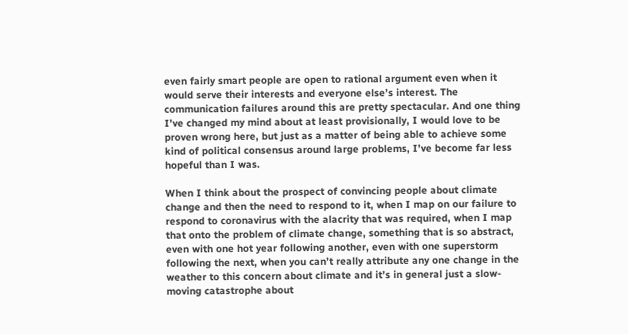even fairly smart people are open to rational argument even when it would serve their interests and everyone else’s interest. The communication failures around this are pretty spectacular. And one thing I’ve changed my mind about at least provisionally, I would love to be proven wrong here, but just as a matter of being able to achieve some kind of political consensus around large problems, I’ve become far less hopeful than I was.

When I think about the prospect of convincing people about climate change and then the need to respond to it, when I map on our failure to respond to coronavirus with the alacrity that was required, when I map that onto the problem of climate change, something that is so abstract, even with one hot year following another, even with one superstorm following the next, when you can’t really attribute any one change in the weather to this concern about climate and it’s in general just a slow-moving catastrophe about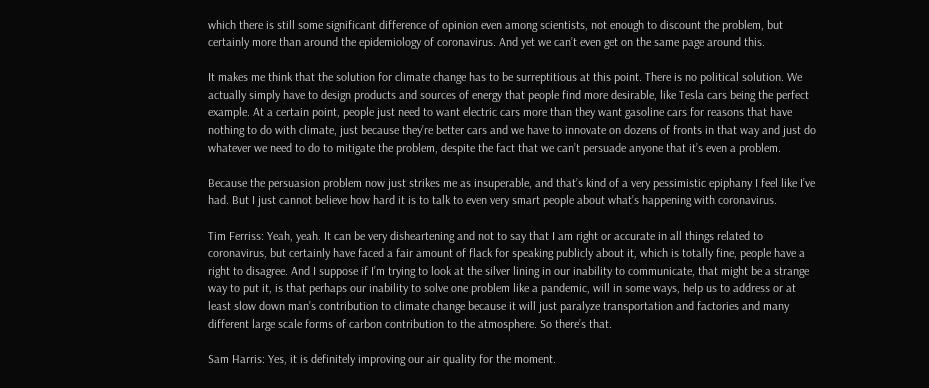which there is still some significant difference of opinion even among scientists, not enough to discount the problem, but certainly more than around the epidemiology of coronavirus. And yet we can’t even get on the same page around this.

It makes me think that the solution for climate change has to be surreptitious at this point. There is no political solution. We actually simply have to design products and sources of energy that people find more desirable, like Tesla cars being the perfect example. At a certain point, people just need to want electric cars more than they want gasoline cars for reasons that have nothing to do with climate, just because they’re better cars and we have to innovate on dozens of fronts in that way and just do whatever we need to do to mitigate the problem, despite the fact that we can’t persuade anyone that it’s even a problem.

Because the persuasion problem now just strikes me as insuperable, and that’s kind of a very pessimistic epiphany I feel like I’ve had. But I just cannot believe how hard it is to talk to even very smart people about what’s happening with coronavirus.

Tim Ferriss: Yeah, yeah. It can be very disheartening and not to say that I am right or accurate in all things related to coronavirus, but certainly have faced a fair amount of flack for speaking publicly about it, which is totally fine, people have a right to disagree. And I suppose if I’m trying to look at the silver lining in our inability to communicate, that might be a strange way to put it, is that perhaps our inability to solve one problem like a pandemic, will in some ways, help us to address or at least slow down man’s contribution to climate change because it will just paralyze transportation and factories and many different large scale forms of carbon contribution to the atmosphere. So there’s that.

Sam Harris: Yes, it is definitely improving our air quality for the moment.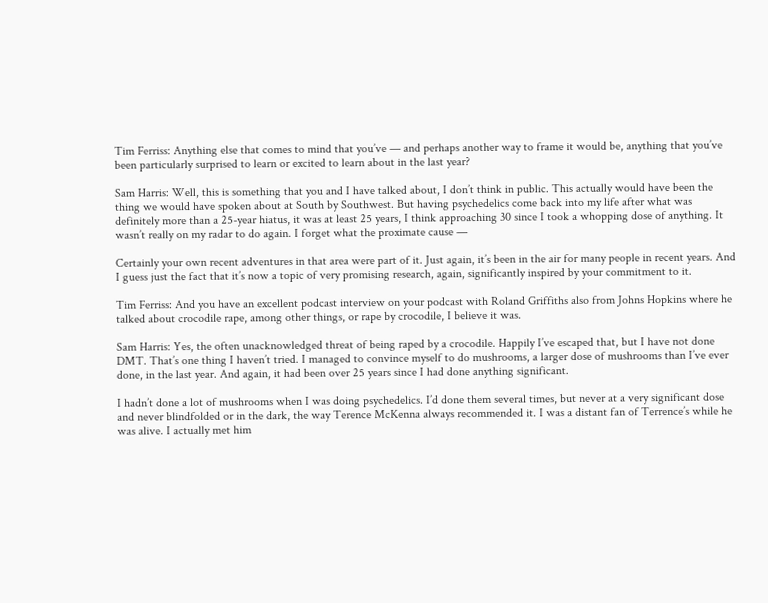Tim Ferriss: Anything else that comes to mind that you’ve — and perhaps another way to frame it would be, anything that you’ve been particularly surprised to learn or excited to learn about in the last year?

Sam Harris: Well, this is something that you and I have talked about, I don’t think in public. This actually would have been the thing we would have spoken about at South by Southwest. But having psychedelics come back into my life after what was definitely more than a 25-year hiatus, it was at least 25 years, I think approaching 30 since I took a whopping dose of anything. It wasn’t really on my radar to do again. I forget what the proximate cause —

Certainly your own recent adventures in that area were part of it. Just again, it’s been in the air for many people in recent years. And I guess just the fact that it’s now a topic of very promising research, again, significantly inspired by your commitment to it.

Tim Ferriss: And you have an excellent podcast interview on your podcast with Roland Griffiths also from Johns Hopkins where he talked about crocodile rape, among other things, or rape by crocodile, I believe it was.

Sam Harris: Yes, the often unacknowledged threat of being raped by a crocodile. Happily I’ve escaped that, but I have not done DMT. That’s one thing I haven’t tried. I managed to convince myself to do mushrooms, a larger dose of mushrooms than I’ve ever done, in the last year. And again, it had been over 25 years since I had done anything significant.

I hadn’t done a lot of mushrooms when I was doing psychedelics. I’d done them several times, but never at a very significant dose and never blindfolded or in the dark, the way Terence McKenna always recommended it. I was a distant fan of Terrence’s while he was alive. I actually met him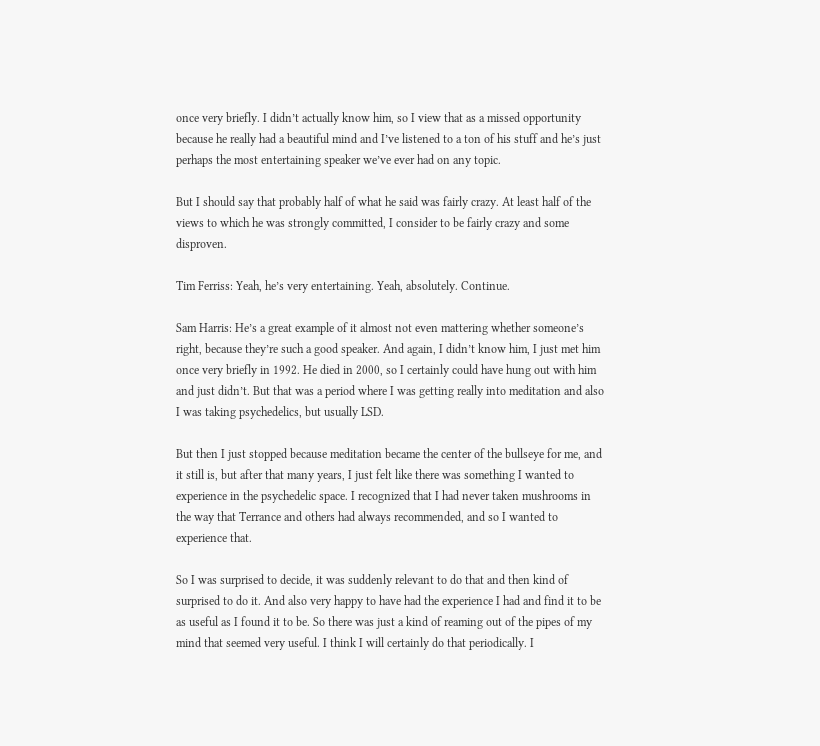once very briefly. I didn’t actually know him, so I view that as a missed opportunity because he really had a beautiful mind and I’ve listened to a ton of his stuff and he’s just perhaps the most entertaining speaker we’ve ever had on any topic.

But I should say that probably half of what he said was fairly crazy. At least half of the views to which he was strongly committed, I consider to be fairly crazy and some disproven.

Tim Ferriss: Yeah, he’s very entertaining. Yeah, absolutely. Continue.

Sam Harris: He’s a great example of it almost not even mattering whether someone’s right, because they’re such a good speaker. And again, I didn’t know him, I just met him once very briefly in 1992. He died in 2000, so I certainly could have hung out with him and just didn’t. But that was a period where I was getting really into meditation and also I was taking psychedelics, but usually LSD.

But then I just stopped because meditation became the center of the bullseye for me, and it still is, but after that many years, I just felt like there was something I wanted to experience in the psychedelic space. I recognized that I had never taken mushrooms in the way that Terrance and others had always recommended, and so I wanted to experience that.

So I was surprised to decide, it was suddenly relevant to do that and then kind of surprised to do it. And also very happy to have had the experience I had and find it to be as useful as I found it to be. So there was just a kind of reaming out of the pipes of my mind that seemed very useful. I think I will certainly do that periodically. I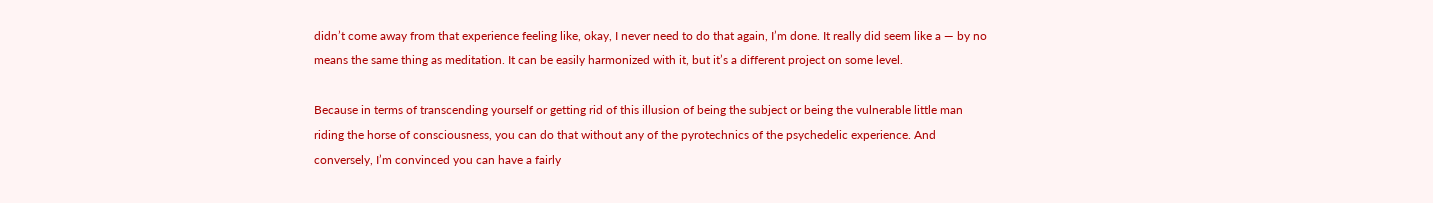didn’t come away from that experience feeling like, okay, I never need to do that again, I’m done. It really did seem like a — by no means the same thing as meditation. It can be easily harmonized with it, but it’s a different project on some level.

Because in terms of transcending yourself or getting rid of this illusion of being the subject or being the vulnerable little man riding the horse of consciousness, you can do that without any of the pyrotechnics of the psychedelic experience. And conversely, I’m convinced you can have a fairly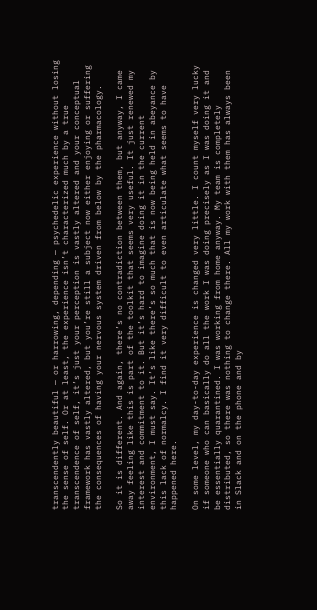transcendently beautiful — or harrowing, depending — psychedelic experience without losing the sense of self. Or at least, the experience isn’t characterized much by a true transcendence of self, it’s just your perception is vastly altered and your conceptual framework has vastly altered, but you’re still a subject now either enjoying or suffering the consequences of having your nervous system driven from below by the pharmacology.

So it is different. And again, there’s no contradiction between them, but anyway, I came away feeling like this is part of the toolkit that seems very useful. It just renewed my interest and commitment to it. But it’s hard to imagine doing it in the current environment, I must say. It’s like there’s so much that is now being held in abeyance by this lack of normalcy. I find it very difficult to even articulate what seems to have happened here.

On some level, my day-to-day experience is changed very little. I count myself very lucky if someone who can basically do all the work I was doing precisely as I was doing it and be essentially quarantined. I was working from home anyway. My team is completely distributed, so there was nothing to change there. All my work with them has always been in Slack and on the phone and by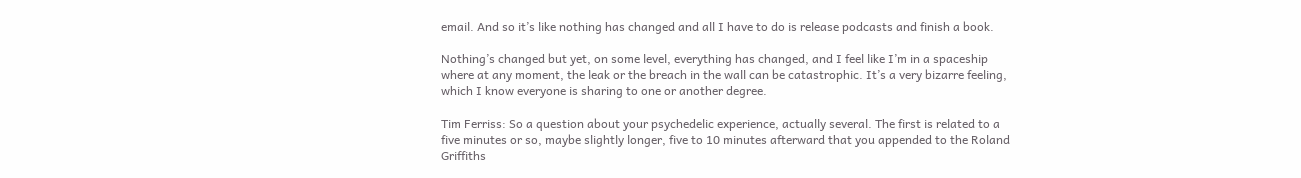email. And so it’s like nothing has changed and all I have to do is release podcasts and finish a book.

Nothing’s changed but yet, on some level, everything has changed, and I feel like I’m in a spaceship where at any moment, the leak or the breach in the wall can be catastrophic. It’s a very bizarre feeling, which I know everyone is sharing to one or another degree.

Tim Ferriss: So a question about your psychedelic experience, actually several. The first is related to a five minutes or so, maybe slightly longer, five to 10 minutes afterward that you appended to the Roland Griffiths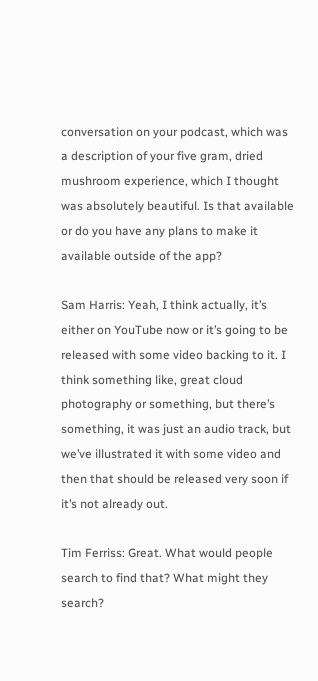conversation on your podcast, which was a description of your five gram, dried mushroom experience, which I thought was absolutely beautiful. Is that available or do you have any plans to make it available outside of the app?

Sam Harris: Yeah, I think actually, it’s either on YouTube now or it’s going to be released with some video backing to it. I think something like, great cloud photography or something, but there’s something, it was just an audio track, but we’ve illustrated it with some video and then that should be released very soon if it’s not already out.

Tim Ferriss: Great. What would people search to find that? What might they search?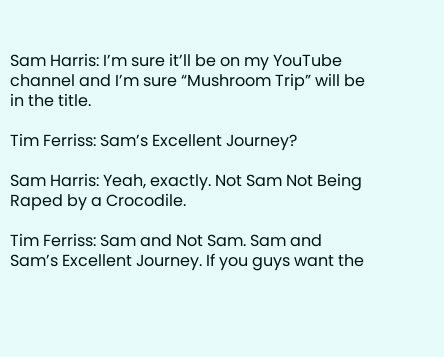Sam Harris: I’m sure it’ll be on my YouTube channel and I’m sure “Mushroom Trip” will be in the title.

Tim Ferriss: Sam’s Excellent Journey?

Sam Harris: Yeah, exactly. Not Sam Not Being Raped by a Crocodile.

Tim Ferriss: Sam and Not Sam. Sam and Sam’s Excellent Journey. If you guys want the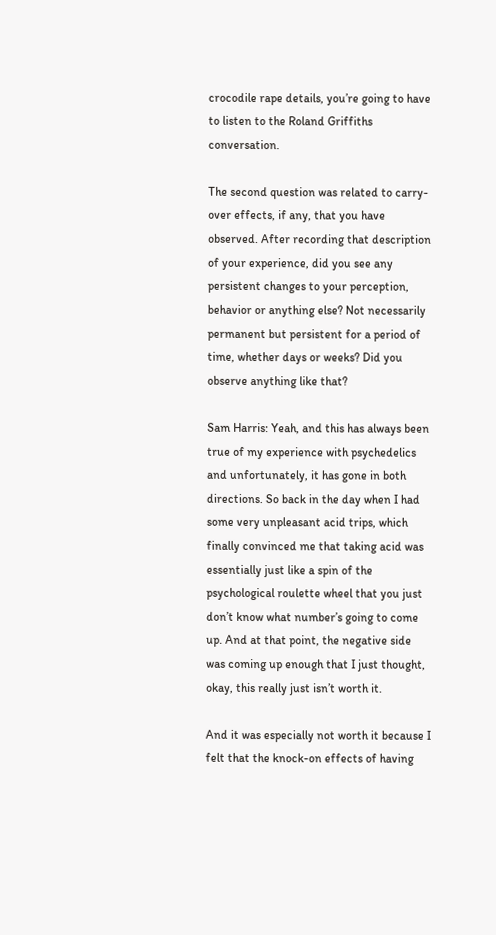crocodile rape details, you’re going to have to listen to the Roland Griffiths conversation.

The second question was related to carry-over effects, if any, that you have observed. After recording that description of your experience, did you see any persistent changes to your perception, behavior or anything else? Not necessarily permanent but persistent for a period of time, whether days or weeks? Did you observe anything like that?

Sam Harris: Yeah, and this has always been true of my experience with psychedelics and unfortunately, it has gone in both directions. So back in the day when I had some very unpleasant acid trips, which finally convinced me that taking acid was essentially just like a spin of the psychological roulette wheel that you just don’t know what number’s going to come up. And at that point, the negative side was coming up enough that I just thought, okay, this really just isn’t worth it.

And it was especially not worth it because I felt that the knock-on effects of having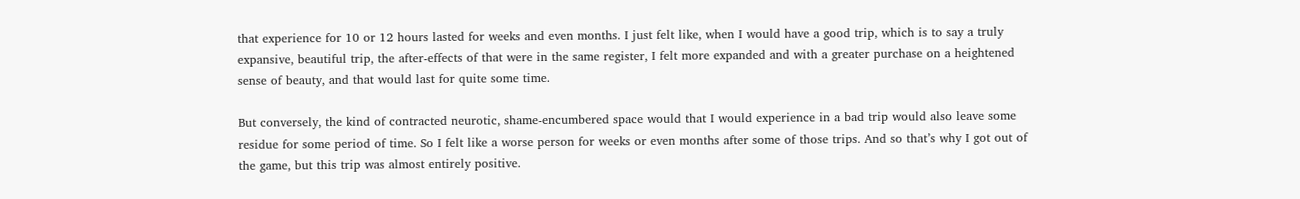that experience for 10 or 12 hours lasted for weeks and even months. I just felt like, when I would have a good trip, which is to say a truly expansive, beautiful trip, the after-effects of that were in the same register, I felt more expanded and with a greater purchase on a heightened sense of beauty, and that would last for quite some time.

But conversely, the kind of contracted neurotic, shame-encumbered space would that I would experience in a bad trip would also leave some residue for some period of time. So I felt like a worse person for weeks or even months after some of those trips. And so that’s why I got out of the game, but this trip was almost entirely positive.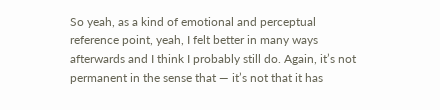So yeah, as a kind of emotional and perceptual reference point, yeah, I felt better in many ways afterwards and I think I probably still do. Again, it’s not permanent in the sense that — it’s not that it has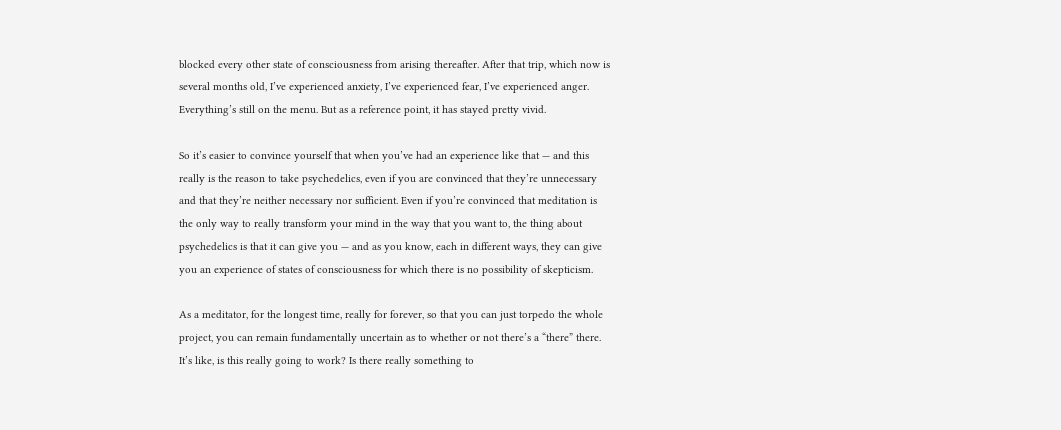blocked every other state of consciousness from arising thereafter. After that trip, which now is several months old, I’ve experienced anxiety, I’ve experienced fear, I’ve experienced anger. Everything’s still on the menu. But as a reference point, it has stayed pretty vivid.

So it’s easier to convince yourself that when you’ve had an experience like that — and this really is the reason to take psychedelics, even if you are convinced that they’re unnecessary and that they’re neither necessary nor sufficient. Even if you’re convinced that meditation is the only way to really transform your mind in the way that you want to, the thing about psychedelics is that it can give you — and as you know, each in different ways, they can give you an experience of states of consciousness for which there is no possibility of skepticism.

As a meditator, for the longest time, really for forever, so that you can just torpedo the whole project, you can remain fundamentally uncertain as to whether or not there’s a “there” there. It’s like, is this really going to work? Is there really something to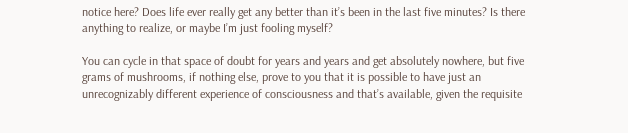notice here? Does life ever really get any better than it’s been in the last five minutes? Is there anything to realize, or maybe I’m just fooling myself?

You can cycle in that space of doubt for years and years and get absolutely nowhere, but five grams of mushrooms, if nothing else, prove to you that it is possible to have just an unrecognizably different experience of consciousness and that’s available, given the requisite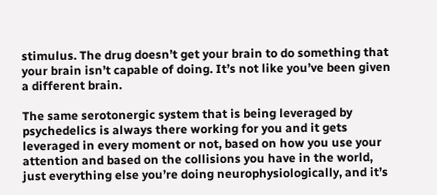stimulus. The drug doesn’t get your brain to do something that your brain isn’t capable of doing. It’s not like you’ve been given a different brain.

The same serotonergic system that is being leveraged by psychedelics is always there working for you and it gets leveraged in every moment or not, based on how you use your attention and based on the collisions you have in the world, just everything else you’re doing neurophysiologically, and it’s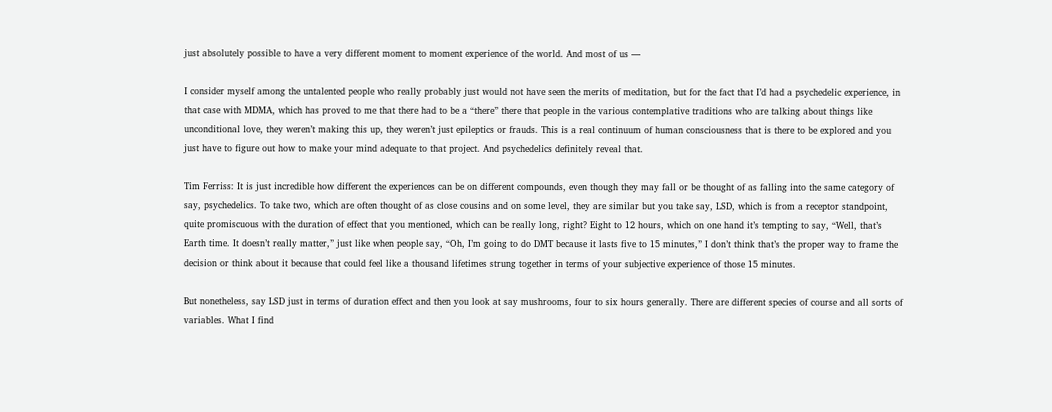just absolutely possible to have a very different moment to moment experience of the world. And most of us —

I consider myself among the untalented people who really probably just would not have seen the merits of meditation, but for the fact that I’d had a psychedelic experience, in that case with MDMA, which has proved to me that there had to be a “there” there that people in the various contemplative traditions who are talking about things like unconditional love, they weren’t making this up, they weren’t just epileptics or frauds. This is a real continuum of human consciousness that is there to be explored and you just have to figure out how to make your mind adequate to that project. And psychedelics definitely reveal that.

Tim Ferriss: It is just incredible how different the experiences can be on different compounds, even though they may fall or be thought of as falling into the same category of say, psychedelics. To take two, which are often thought of as close cousins and on some level, they are similar but you take say, LSD, which is from a receptor standpoint, quite promiscuous with the duration of effect that you mentioned, which can be really long, right? Eight to 12 hours, which on one hand it’s tempting to say, “Well, that’s Earth time. It doesn’t really matter,” just like when people say, “Oh, I’m going to do DMT because it lasts five to 15 minutes,” I don’t think that’s the proper way to frame the decision or think about it because that could feel like a thousand lifetimes strung together in terms of your subjective experience of those 15 minutes.

But nonetheless, say LSD just in terms of duration effect and then you look at say mushrooms, four to six hours generally. There are different species of course and all sorts of variables. What I find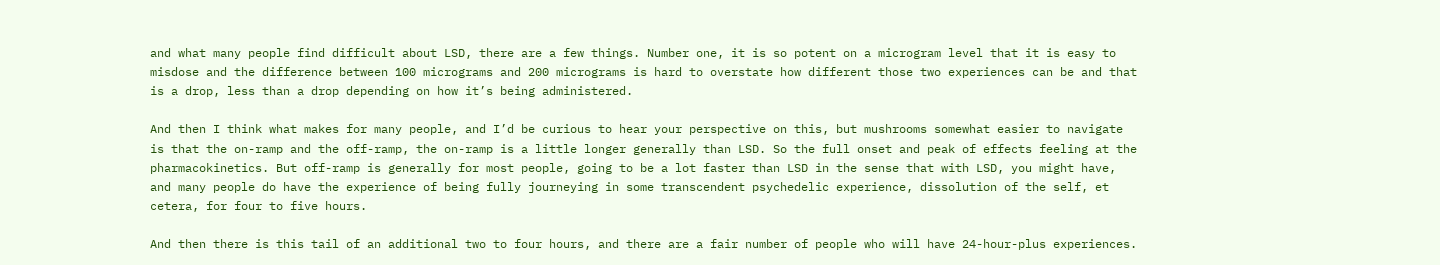and what many people find difficult about LSD, there are a few things. Number one, it is so potent on a microgram level that it is easy to misdose and the difference between 100 micrograms and 200 micrograms is hard to overstate how different those two experiences can be and that is a drop, less than a drop depending on how it’s being administered.

And then I think what makes for many people, and I’d be curious to hear your perspective on this, but mushrooms somewhat easier to navigate is that the on-ramp and the off-ramp, the on-ramp is a little longer generally than LSD. So the full onset and peak of effects feeling at the pharmacokinetics. But off-ramp is generally for most people, going to be a lot faster than LSD in the sense that with LSD, you might have, and many people do have the experience of being fully journeying in some transcendent psychedelic experience, dissolution of the self, et cetera, for four to five hours.

And then there is this tail of an additional two to four hours, and there are a fair number of people who will have 24-hour-plus experiences.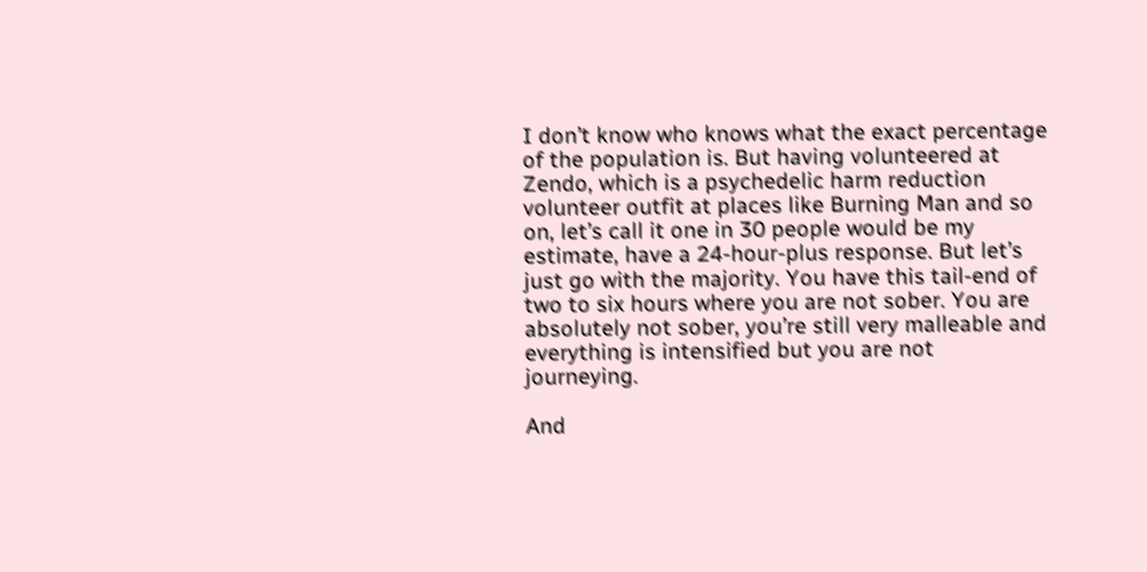I don’t know who knows what the exact percentage of the population is. But having volunteered at Zendo, which is a psychedelic harm reduction volunteer outfit at places like Burning Man and so on, let’s call it one in 30 people would be my estimate, have a 24-hour-plus response. But let’s just go with the majority. You have this tail-end of two to six hours where you are not sober. You are absolutely not sober, you’re still very malleable and everything is intensified but you are not journeying.

And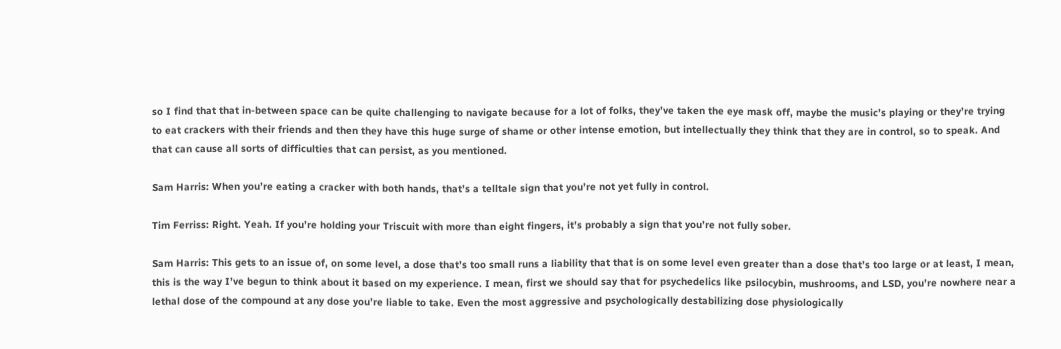so I find that that in-between space can be quite challenging to navigate because for a lot of folks, they’ve taken the eye mask off, maybe the music’s playing or they’re trying to eat crackers with their friends and then they have this huge surge of shame or other intense emotion, but intellectually they think that they are in control, so to speak. And that can cause all sorts of difficulties that can persist, as you mentioned.

Sam Harris: When you’re eating a cracker with both hands, that’s a telltale sign that you’re not yet fully in control.

Tim Ferriss: Right. Yeah. If you’re holding your Triscuit with more than eight fingers, it’s probably a sign that you’re not fully sober.

Sam Harris: This gets to an issue of, on some level, a dose that’s too small runs a liability that that is on some level even greater than a dose that’s too large or at least, I mean, this is the way I’ve begun to think about it based on my experience. I mean, first we should say that for psychedelics like psilocybin, mushrooms, and LSD, you’re nowhere near a lethal dose of the compound at any dose you’re liable to take. Even the most aggressive and psychologically destabilizing dose physiologically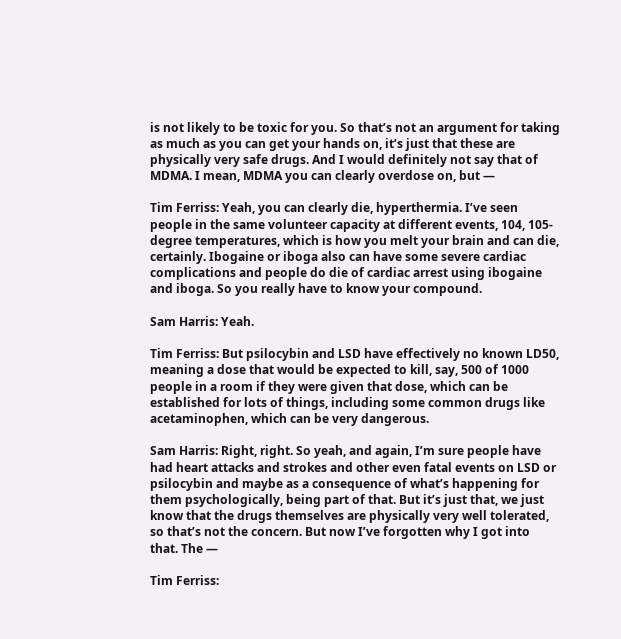is not likely to be toxic for you. So that’s not an argument for taking as much as you can get your hands on, it’s just that these are physically very safe drugs. And I would definitely not say that of MDMA. I mean, MDMA you can clearly overdose on, but —

Tim Ferriss: Yeah, you can clearly die, hyperthermia. I’ve seen people in the same volunteer capacity at different events, 104, 105-degree temperatures, which is how you melt your brain and can die, certainly. Ibogaine or iboga also can have some severe cardiac complications and people do die of cardiac arrest using ibogaine and iboga. So you really have to know your compound.

Sam Harris: Yeah.

Tim Ferriss: But psilocybin and LSD have effectively no known LD50, meaning a dose that would be expected to kill, say, 500 of 1000 people in a room if they were given that dose, which can be established for lots of things, including some common drugs like acetaminophen, which can be very dangerous.

Sam Harris: Right, right. So yeah, and again, I’m sure people have had heart attacks and strokes and other even fatal events on LSD or psilocybin and maybe as a consequence of what’s happening for them psychologically, being part of that. But it’s just that, we just know that the drugs themselves are physically very well tolerated, so that’s not the concern. But now I’ve forgotten why I got into that. The —

Tim Ferriss: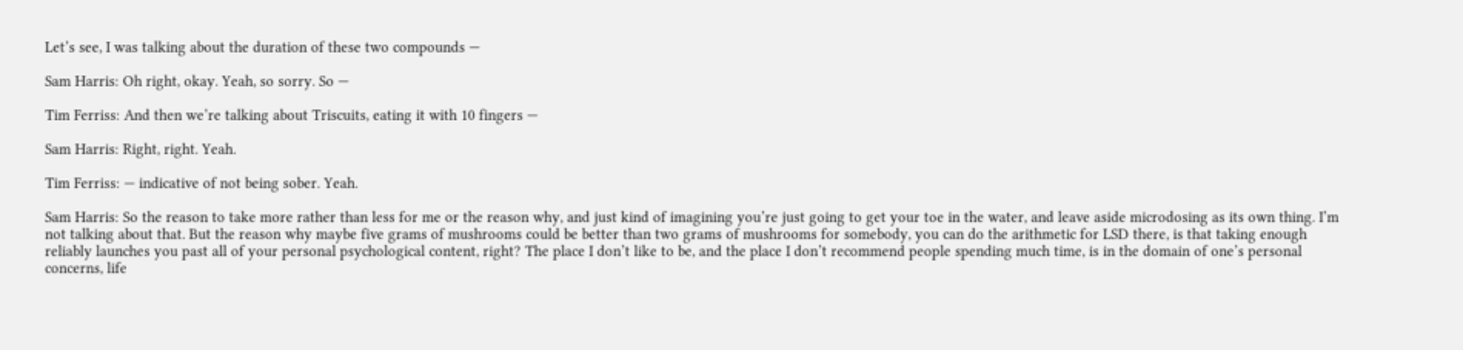Let’s see, I was talking about the duration of these two compounds —

Sam Harris: Oh right, okay. Yeah, so sorry. So —

Tim Ferriss: And then we’re talking about Triscuits, eating it with 10 fingers —

Sam Harris: Right, right. Yeah.

Tim Ferriss: — indicative of not being sober. Yeah.

Sam Harris: So the reason to take more rather than less for me or the reason why, and just kind of imagining you’re just going to get your toe in the water, and leave aside microdosing as its own thing. I’m not talking about that. But the reason why maybe five grams of mushrooms could be better than two grams of mushrooms for somebody, you can do the arithmetic for LSD there, is that taking enough reliably launches you past all of your personal psychological content, right? The place I don’t like to be, and the place I don’t recommend people spending much time, is in the domain of one’s personal concerns, life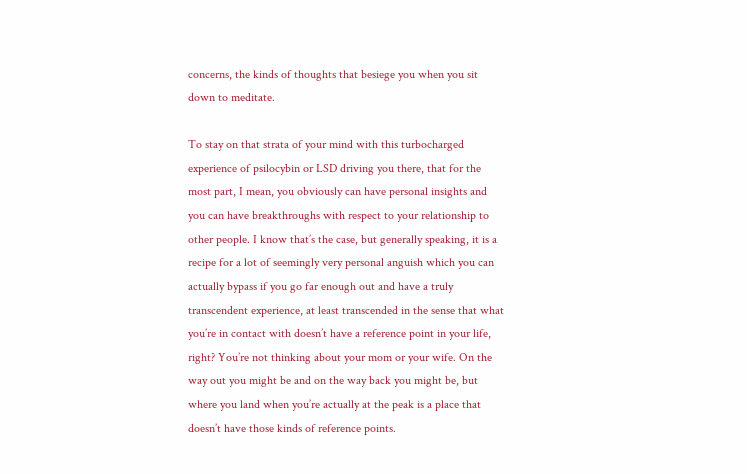concerns, the kinds of thoughts that besiege you when you sit down to meditate.

To stay on that strata of your mind with this turbocharged experience of psilocybin or LSD driving you there, that for the most part, I mean, you obviously can have personal insights and you can have breakthroughs with respect to your relationship to other people. I know that’s the case, but generally speaking, it is a recipe for a lot of seemingly very personal anguish which you can actually bypass if you go far enough out and have a truly transcendent experience, at least transcended in the sense that what you’re in contact with doesn’t have a reference point in your life, right? You’re not thinking about your mom or your wife. On the way out you might be and on the way back you might be, but where you land when you’re actually at the peak is a place that doesn’t have those kinds of reference points.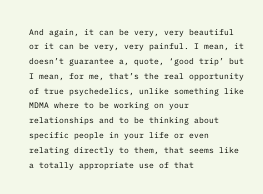And again, it can be very, very beautiful or it can be very, very painful. I mean, it doesn’t guarantee a, quote, ‘good trip’ but I mean, for me, that’s the real opportunity of true psychedelics, unlike something like MDMA where to be working on your relationships and to be thinking about specific people in your life or even relating directly to them, that seems like a totally appropriate use of that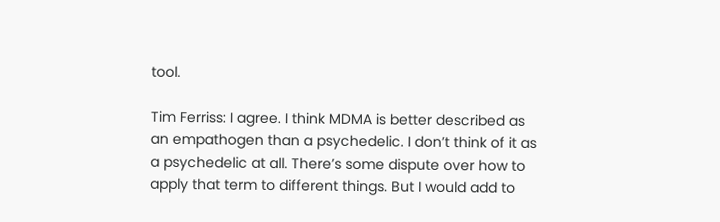tool.

Tim Ferriss: I agree. I think MDMA is better described as an empathogen than a psychedelic. I don’t think of it as a psychedelic at all. There’s some dispute over how to apply that term to different things. But I would add to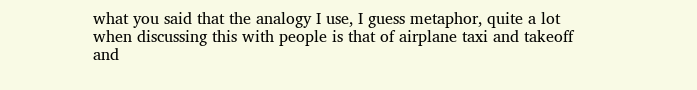what you said that the analogy I use, I guess metaphor, quite a lot when discussing this with people is that of airplane taxi and takeoff and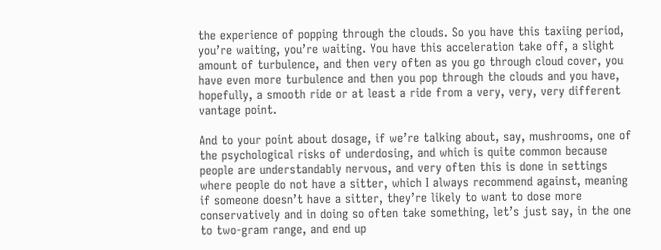the experience of popping through the clouds. So you have this taxiing period, you’re waiting, you’re waiting. You have this acceleration take off, a slight amount of turbulence, and then very often as you go through cloud cover, you have even more turbulence and then you pop through the clouds and you have, hopefully, a smooth ride or at least a ride from a very, very, very different vantage point.

And to your point about dosage, if we’re talking about, say, mushrooms, one of the psychological risks of underdosing, and which is quite common because people are understandably nervous, and very often this is done in settings where people do not have a sitter, which I always recommend against, meaning if someone doesn’t have a sitter, they’re likely to want to dose more conservatively and in doing so often take something, let’s just say, in the one to two-gram range, and end up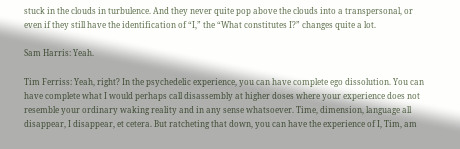stuck in the clouds in turbulence. And they never quite pop above the clouds into a transpersonal, or even if they still have the identification of “I,” the “What constitutes I?” changes quite a lot.

Sam Harris: Yeah.

Tim Ferriss: Yeah, right? In the psychedelic experience, you can have complete ego dissolution. You can have complete what I would perhaps call disassembly at higher doses where your experience does not resemble your ordinary waking reality and in any sense whatsoever. Time, dimension, language all disappear, I disappear, et cetera. But ratcheting that down, you can have the experience of I, Tim, am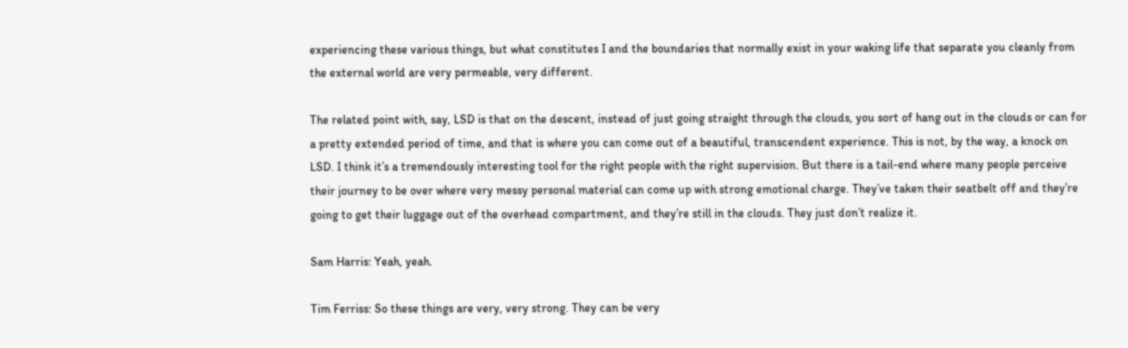experiencing these various things, but what constitutes I and the boundaries that normally exist in your waking life that separate you cleanly from the external world are very permeable, very different.

The related point with, say, LSD is that on the descent, instead of just going straight through the clouds, you sort of hang out in the clouds or can for a pretty extended period of time, and that is where you can come out of a beautiful, transcendent experience. This is not, by the way, a knock on LSD. I think it’s a tremendously interesting tool for the right people with the right supervision. But there is a tail-end where many people perceive their journey to be over where very messy personal material can come up with strong emotional charge. They’ve taken their seatbelt off and they’re going to get their luggage out of the overhead compartment, and they’re still in the clouds. They just don’t realize it.

Sam Harris: Yeah, yeah.

Tim Ferriss: So these things are very, very strong. They can be very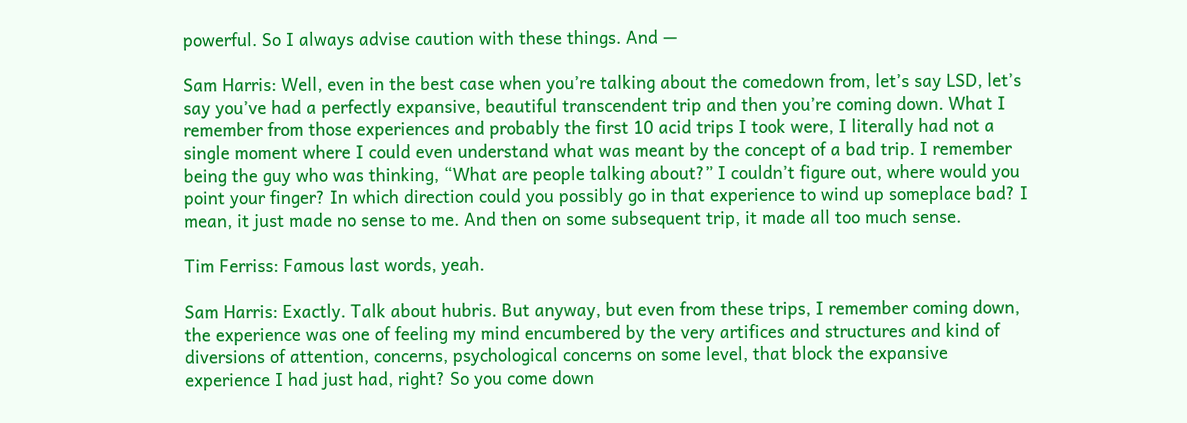powerful. So I always advise caution with these things. And —

Sam Harris: Well, even in the best case when you’re talking about the comedown from, let’s say LSD, let’s say you’ve had a perfectly expansive, beautiful transcendent trip and then you’re coming down. What I remember from those experiences and probably the first 10 acid trips I took were, I literally had not a single moment where I could even understand what was meant by the concept of a bad trip. I remember being the guy who was thinking, “What are people talking about?” I couldn’t figure out, where would you point your finger? In which direction could you possibly go in that experience to wind up someplace bad? I mean, it just made no sense to me. And then on some subsequent trip, it made all too much sense.

Tim Ferriss: Famous last words, yeah.

Sam Harris: Exactly. Talk about hubris. But anyway, but even from these trips, I remember coming down, the experience was one of feeling my mind encumbered by the very artifices and structures and kind of diversions of attention, concerns, psychological concerns on some level, that block the expansive experience I had just had, right? So you come down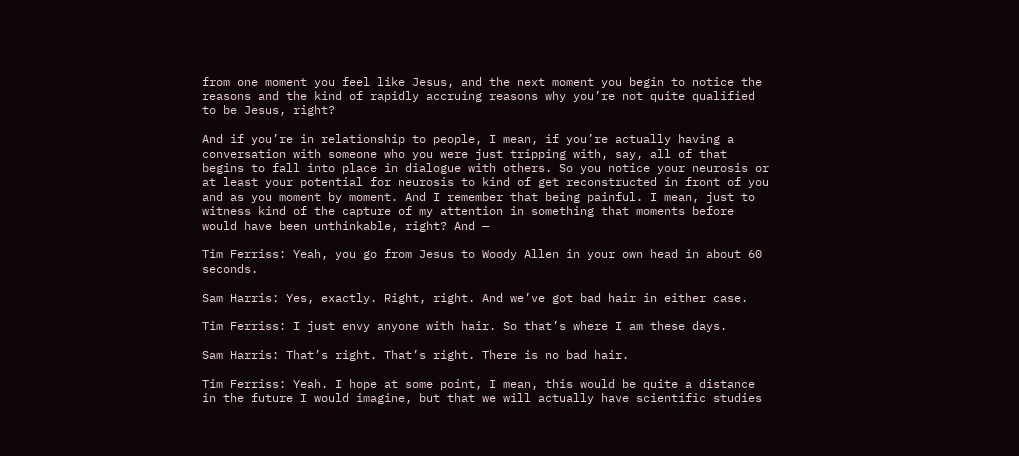from one moment you feel like Jesus, and the next moment you begin to notice the reasons and the kind of rapidly accruing reasons why you’re not quite qualified to be Jesus, right?

And if you’re in relationship to people, I mean, if you’re actually having a conversation with someone who you were just tripping with, say, all of that begins to fall into place in dialogue with others. So you notice your neurosis or at least your potential for neurosis to kind of get reconstructed in front of you and as you moment by moment. And I remember that being painful. I mean, just to witness kind of the capture of my attention in something that moments before would have been unthinkable, right? And —

Tim Ferriss: Yeah, you go from Jesus to Woody Allen in your own head in about 60 seconds.

Sam Harris: Yes, exactly. Right, right. And we’ve got bad hair in either case.

Tim Ferriss: I just envy anyone with hair. So that’s where I am these days.

Sam Harris: That’s right. That’s right. There is no bad hair.

Tim Ferriss: Yeah. I hope at some point, I mean, this would be quite a distance in the future I would imagine, but that we will actually have scientific studies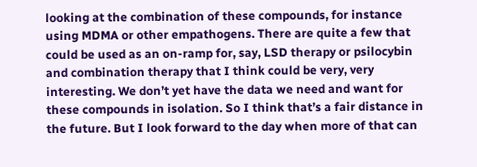looking at the combination of these compounds, for instance using MDMA or other empathogens. There are quite a few that could be used as an on-ramp for, say, LSD therapy or psilocybin and combination therapy that I think could be very, very interesting. We don’t yet have the data we need and want for these compounds in isolation. So I think that’s a fair distance in the future. But I look forward to the day when more of that can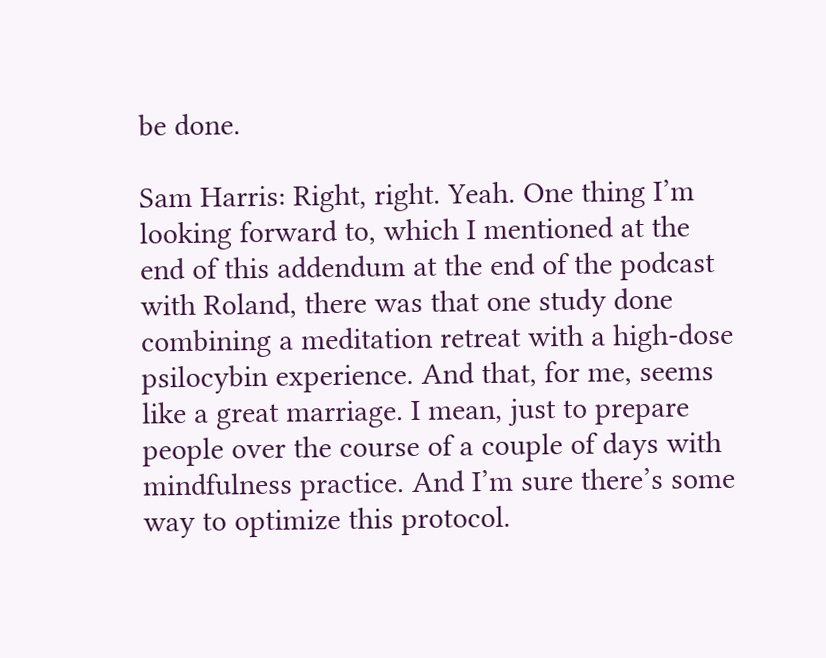be done.

Sam Harris: Right, right. Yeah. One thing I’m looking forward to, which I mentioned at the end of this addendum at the end of the podcast with Roland, there was that one study done combining a meditation retreat with a high-dose psilocybin experience. And that, for me, seems like a great marriage. I mean, just to prepare people over the course of a couple of days with mindfulness practice. And I’m sure there’s some way to optimize this protocol.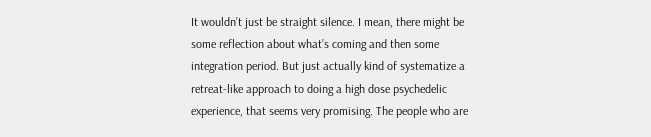It wouldn’t just be straight silence. I mean, there might be some reflection about what’s coming and then some integration period. But just actually kind of systematize a retreat-like approach to doing a high dose psychedelic experience, that seems very promising. The people who are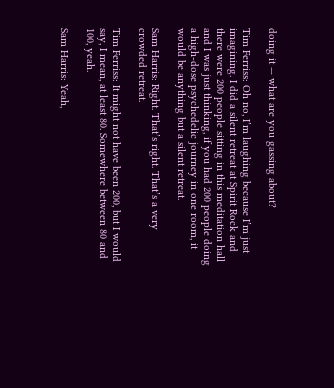doing it — what are you gassing about?

Tim Ferriss: Oh no, I’m laughing because I’m just imagining. I did a silent retreat at Spirit Rock and there were 200 people sitting in this meditation hall and I was just thinking, if you had 200 people doing a high-dose psychedelic journey in one room, it would be anything but a silent retreat.

Sam Harris: Right. That’s right. That’s a very crowded retreat.

Tim Ferriss: It might not have been 200, but I would say, I mean, at least 80. Somewhere between 80 and 100, yeah.

Sam Harris: Yeah,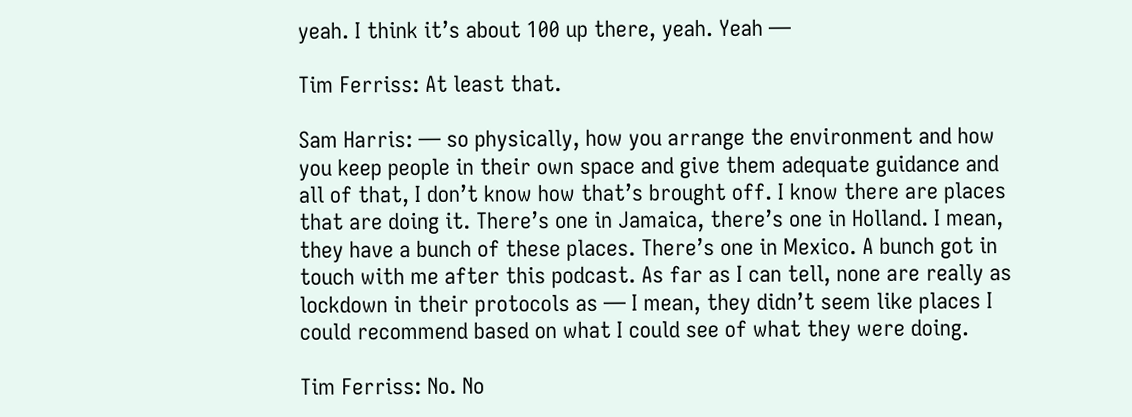yeah. I think it’s about 100 up there, yeah. Yeah —

Tim Ferriss: At least that.

Sam Harris: — so physically, how you arrange the environment and how you keep people in their own space and give them adequate guidance and all of that, I don’t know how that’s brought off. I know there are places that are doing it. There’s one in Jamaica, there’s one in Holland. I mean, they have a bunch of these places. There’s one in Mexico. A bunch got in touch with me after this podcast. As far as I can tell, none are really as lockdown in their protocols as — I mean, they didn’t seem like places I could recommend based on what I could see of what they were doing.

Tim Ferriss: No. No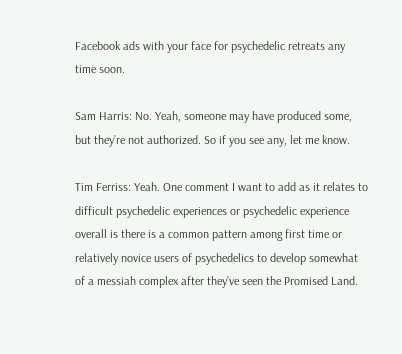Facebook ads with your face for psychedelic retreats any time soon.

Sam Harris: No. Yeah, someone may have produced some, but they’re not authorized. So if you see any, let me know.

Tim Ferriss: Yeah. One comment I want to add as it relates to difficult psychedelic experiences or psychedelic experience overall is there is a common pattern among first time or relatively novice users of psychedelics to develop somewhat of a messiah complex after they’ve seen the Promised Land.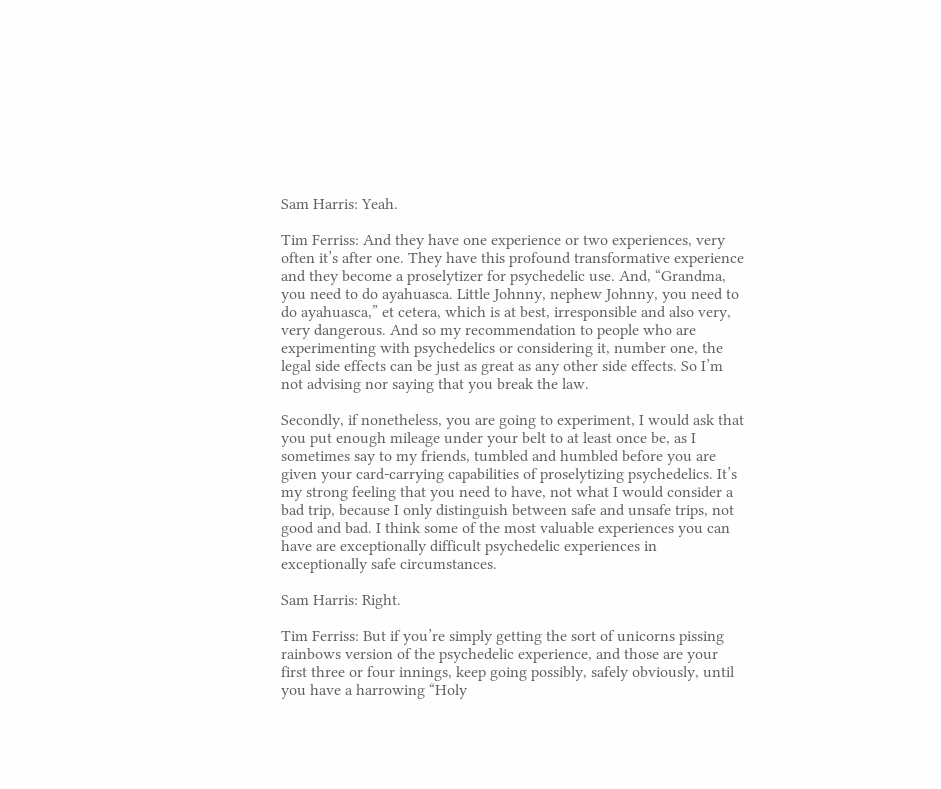Sam Harris: Yeah.

Tim Ferriss: And they have one experience or two experiences, very often it’s after one. They have this profound transformative experience and they become a proselytizer for psychedelic use. And, “Grandma, you need to do ayahuasca. Little Johnny, nephew Johnny, you need to do ayahuasca,” et cetera, which is at best, irresponsible and also very, very dangerous. And so my recommendation to people who are experimenting with psychedelics or considering it, number one, the legal side effects can be just as great as any other side effects. So I’m not advising nor saying that you break the law.

Secondly, if nonetheless, you are going to experiment, I would ask that you put enough mileage under your belt to at least once be, as I sometimes say to my friends, tumbled and humbled before you are given your card-carrying capabilities of proselytizing psychedelics. It’s my strong feeling that you need to have, not what I would consider a bad trip, because I only distinguish between safe and unsafe trips, not good and bad. I think some of the most valuable experiences you can have are exceptionally difficult psychedelic experiences in exceptionally safe circumstances.

Sam Harris: Right.

Tim Ferriss: But if you’re simply getting the sort of unicorns pissing rainbows version of the psychedelic experience, and those are your first three or four innings, keep going possibly, safely obviously, until you have a harrowing “Holy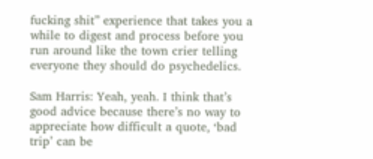fucking shit” experience that takes you a while to digest and process before you run around like the town crier telling everyone they should do psychedelics.

Sam Harris: Yeah, yeah. I think that’s good advice because there’s no way to appreciate how difficult a quote, ‘bad trip’ can be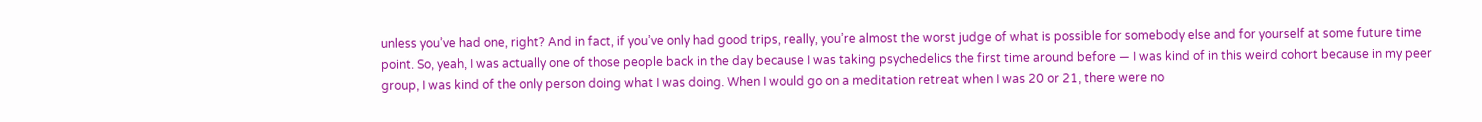unless you’ve had one, right? And in fact, if you’ve only had good trips, really, you’re almost the worst judge of what is possible for somebody else and for yourself at some future time point. So, yeah, I was actually one of those people back in the day because I was taking psychedelics the first time around before — I was kind of in this weird cohort because in my peer group, I was kind of the only person doing what I was doing. When I would go on a meditation retreat when I was 20 or 21, there were no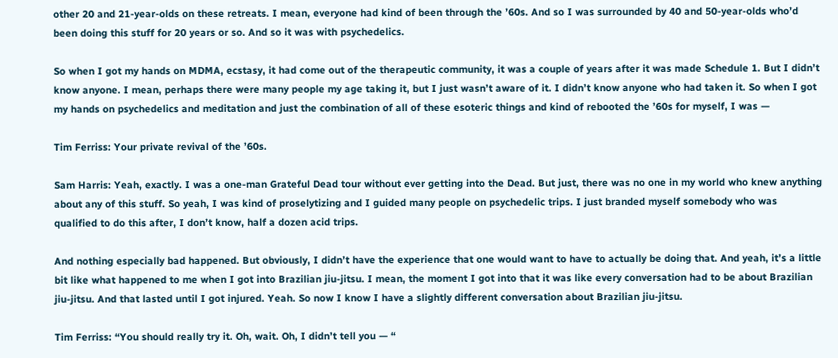other 20 and 21-year-olds on these retreats. I mean, everyone had kind of been through the ’60s. And so I was surrounded by 40 and 50-year-olds who’d been doing this stuff for 20 years or so. And so it was with psychedelics.

So when I got my hands on MDMA, ecstasy, it had come out of the therapeutic community, it was a couple of years after it was made Schedule 1. But I didn’t know anyone. I mean, perhaps there were many people my age taking it, but I just wasn’t aware of it. I didn’t know anyone who had taken it. So when I got my hands on psychedelics and meditation and just the combination of all of these esoteric things and kind of rebooted the ’60s for myself, I was —

Tim Ferriss: Your private revival of the ’60s.

Sam Harris: Yeah, exactly. I was a one-man Grateful Dead tour without ever getting into the Dead. But just, there was no one in my world who knew anything about any of this stuff. So yeah, I was kind of proselytizing and I guided many people on psychedelic trips. I just branded myself somebody who was qualified to do this after, I don’t know, half a dozen acid trips.

And nothing especially bad happened. But obviously, I didn’t have the experience that one would want to have to actually be doing that. And yeah, it’s a little bit like what happened to me when I got into Brazilian jiu-jitsu. I mean, the moment I got into that it was like every conversation had to be about Brazilian jiu-jitsu. And that lasted until I got injured. Yeah. So now I know I have a slightly different conversation about Brazilian jiu-jitsu.

Tim Ferriss: “You should really try it. Oh, wait. Oh, I didn’t tell you — “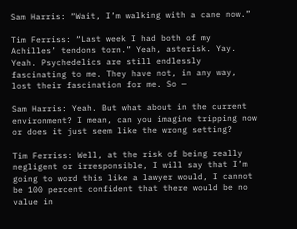Sam Harris: “Wait, I’m walking with a cane now.”

Tim Ferriss: “Last week I had both of my Achilles’ tendons torn.” Yeah, asterisk. Yay. Yeah. Psychedelics are still endlessly fascinating to me. They have not, in any way, lost their fascination for me. So —

Sam Harris: Yeah. But what about in the current environment? I mean, can you imagine tripping now or does it just seem like the wrong setting?

Tim Ferriss: Well, at the risk of being really negligent or irresponsible, I will say that I’m going to word this like a lawyer would, I cannot be 100 percent confident that there would be no value in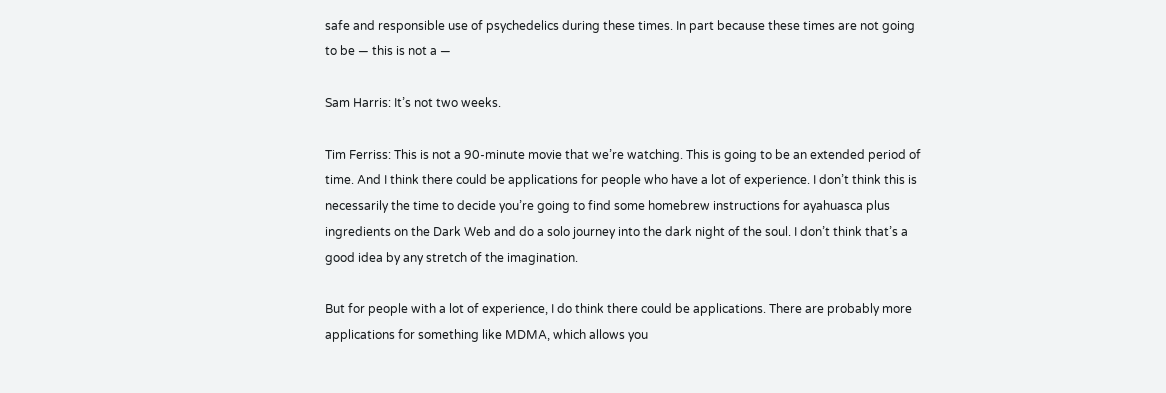safe and responsible use of psychedelics during these times. In part because these times are not going to be — this is not a —

Sam Harris: It’s not two weeks.

Tim Ferriss: This is not a 90-minute movie that we’re watching. This is going to be an extended period of time. And I think there could be applications for people who have a lot of experience. I don’t think this is necessarily the time to decide you’re going to find some homebrew instructions for ayahuasca plus ingredients on the Dark Web and do a solo journey into the dark night of the soul. I don’t think that’s a good idea by any stretch of the imagination.

But for people with a lot of experience, I do think there could be applications. There are probably more applications for something like MDMA, which allows you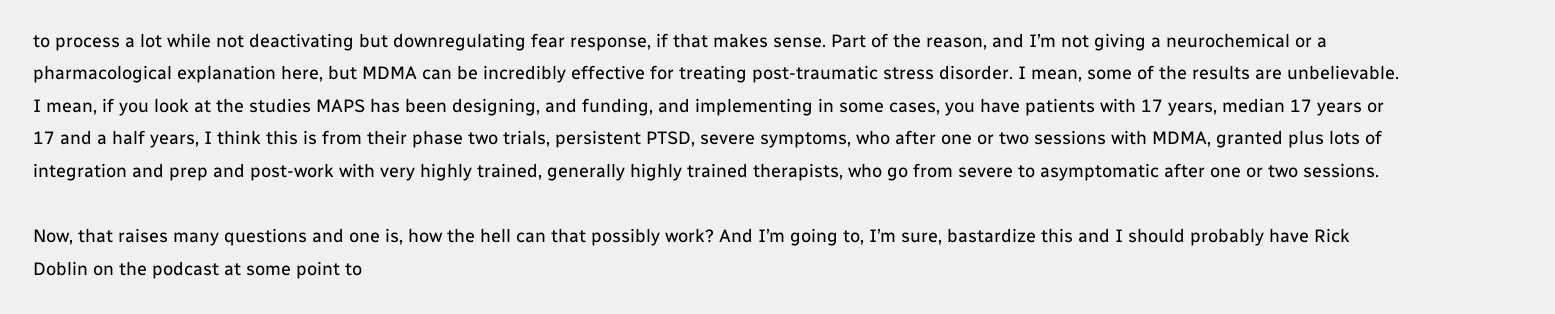to process a lot while not deactivating but downregulating fear response, if that makes sense. Part of the reason, and I’m not giving a neurochemical or a pharmacological explanation here, but MDMA can be incredibly effective for treating post-traumatic stress disorder. I mean, some of the results are unbelievable. I mean, if you look at the studies MAPS has been designing, and funding, and implementing in some cases, you have patients with 17 years, median 17 years or 17 and a half years, I think this is from their phase two trials, persistent PTSD, severe symptoms, who after one or two sessions with MDMA, granted plus lots of integration and prep and post-work with very highly trained, generally highly trained therapists, who go from severe to asymptomatic after one or two sessions.

Now, that raises many questions and one is, how the hell can that possibly work? And I’m going to, I’m sure, bastardize this and I should probably have Rick Doblin on the podcast at some point to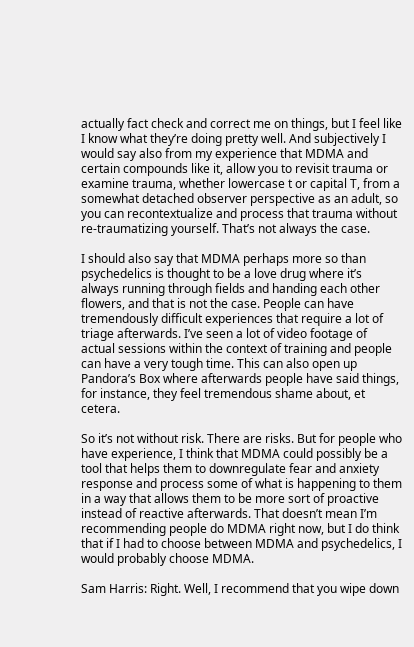actually fact check and correct me on things, but I feel like I know what they’re doing pretty well. And subjectively I would say also from my experience that MDMA and certain compounds like it, allow you to revisit trauma or examine trauma, whether lowercase t or capital T, from a somewhat detached observer perspective as an adult, so you can recontextualize and process that trauma without re-traumatizing yourself. That’s not always the case.

I should also say that MDMA perhaps more so than psychedelics is thought to be a love drug where it’s always running through fields and handing each other flowers, and that is not the case. People can have tremendously difficult experiences that require a lot of triage afterwards. I’ve seen a lot of video footage of actual sessions within the context of training and people can have a very tough time. This can also open up Pandora’s Box where afterwards people have said things, for instance, they feel tremendous shame about, et cetera.

So it’s not without risk. There are risks. But for people who have experience, I think that MDMA could possibly be a tool that helps them to downregulate fear and anxiety response and process some of what is happening to them in a way that allows them to be more sort of proactive instead of reactive afterwards. That doesn’t mean I’m recommending people do MDMA right now, but I do think that if I had to choose between MDMA and psychedelics, I would probably choose MDMA.

Sam Harris: Right. Well, I recommend that you wipe down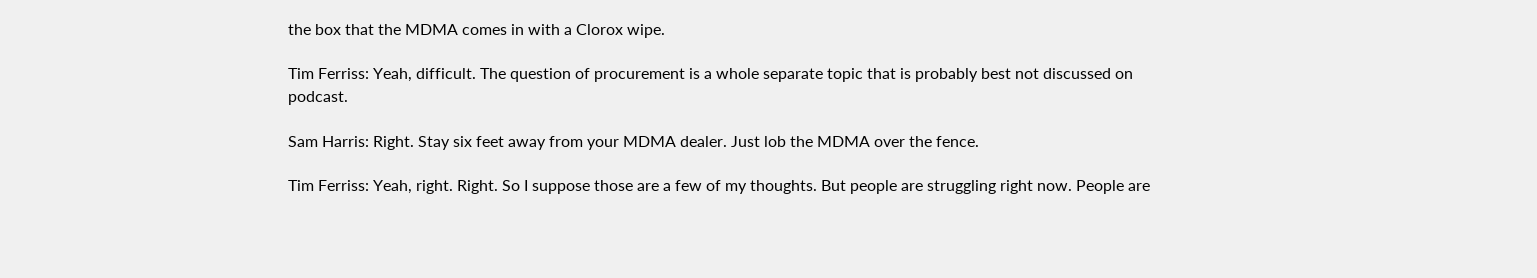the box that the MDMA comes in with a Clorox wipe.

Tim Ferriss: Yeah, difficult. The question of procurement is a whole separate topic that is probably best not discussed on podcast.

Sam Harris: Right. Stay six feet away from your MDMA dealer. Just lob the MDMA over the fence.

Tim Ferriss: Yeah, right. Right. So I suppose those are a few of my thoughts. But people are struggling right now. People are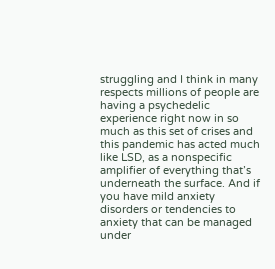struggling and I think in many respects millions of people are having a psychedelic experience right now in so much as this set of crises and this pandemic has acted much like LSD, as a nonspecific amplifier of everything that’s underneath the surface. And if you have mild anxiety disorders or tendencies to anxiety that can be managed under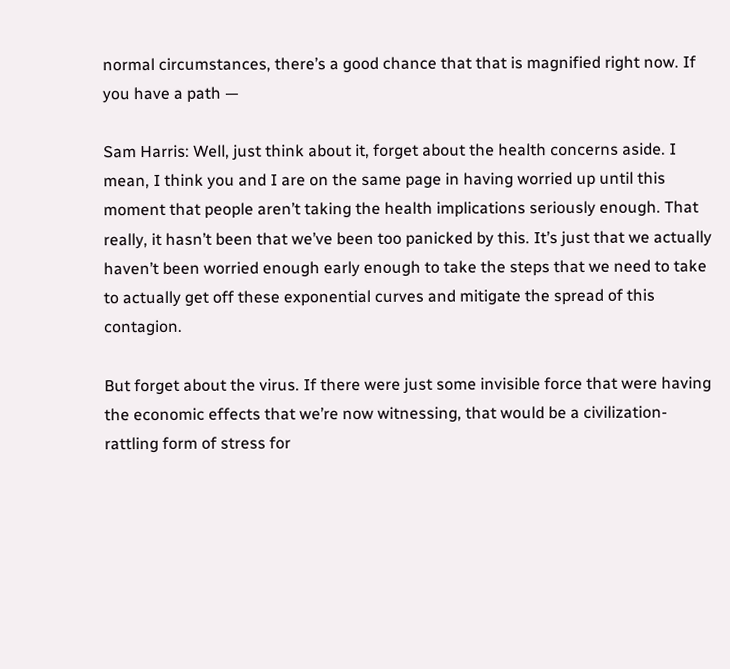normal circumstances, there’s a good chance that that is magnified right now. If you have a path —

Sam Harris: Well, just think about it, forget about the health concerns aside. I mean, I think you and I are on the same page in having worried up until this moment that people aren’t taking the health implications seriously enough. That really, it hasn’t been that we’ve been too panicked by this. It’s just that we actually haven’t been worried enough early enough to take the steps that we need to take to actually get off these exponential curves and mitigate the spread of this contagion.

But forget about the virus. If there were just some invisible force that were having the economic effects that we’re now witnessing, that would be a civilization-rattling form of stress for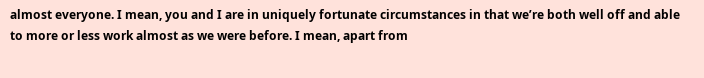almost everyone. I mean, you and I are in uniquely fortunate circumstances in that we’re both well off and able to more or less work almost as we were before. I mean, apart from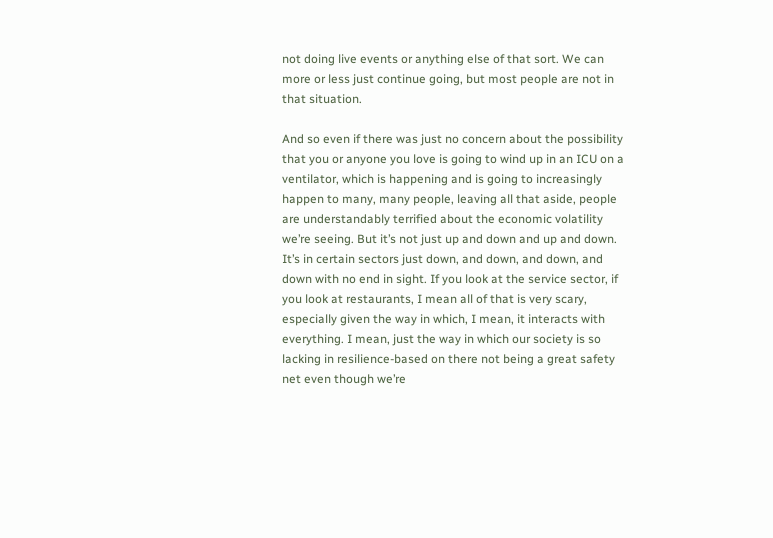not doing live events or anything else of that sort. We can more or less just continue going, but most people are not in that situation.

And so even if there was just no concern about the possibility that you or anyone you love is going to wind up in an ICU on a ventilator, which is happening and is going to increasingly happen to many, many people, leaving all that aside, people are understandably terrified about the economic volatility we’re seeing. But it’s not just up and down and up and down. It’s in certain sectors just down, and down, and down, and down with no end in sight. If you look at the service sector, if you look at restaurants, I mean all of that is very scary, especially given the way in which, I mean, it interacts with everything. I mean, just the way in which our society is so lacking in resilience-based on there not being a great safety net even though we’re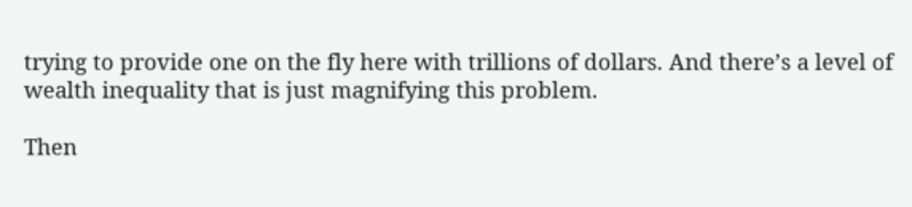trying to provide one on the fly here with trillions of dollars. And there’s a level of wealth inequality that is just magnifying this problem.

Then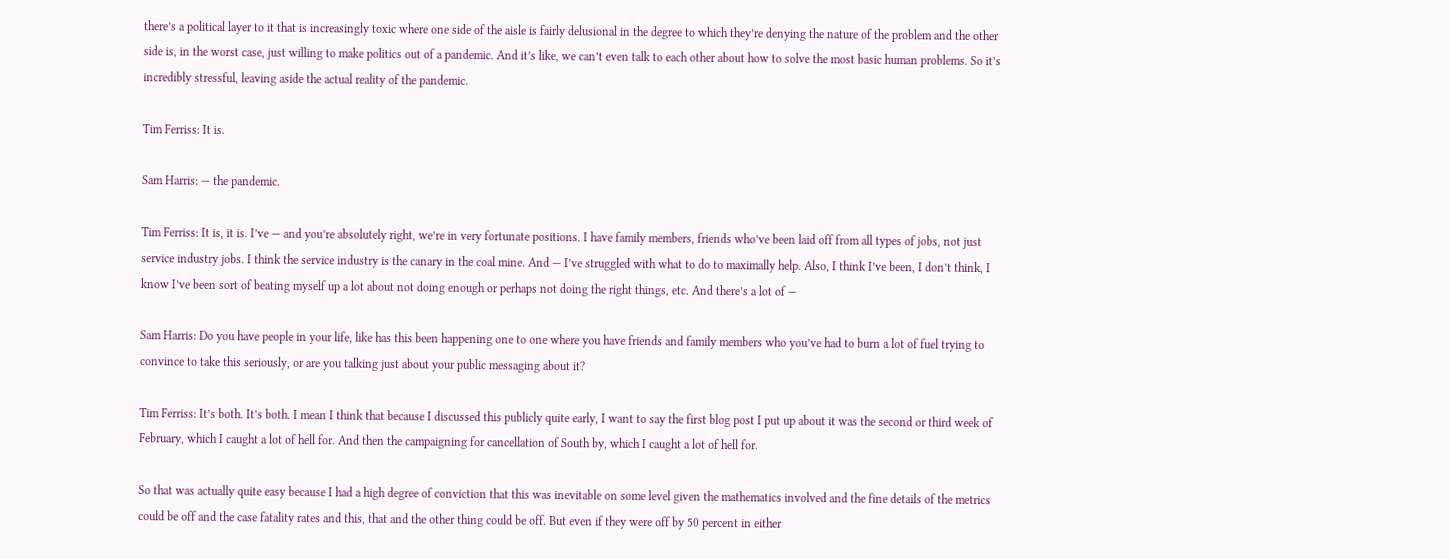there’s a political layer to it that is increasingly toxic where one side of the aisle is fairly delusional in the degree to which they’re denying the nature of the problem and the other side is, in the worst case, just willing to make politics out of a pandemic. And it’s like, we can’t even talk to each other about how to solve the most basic human problems. So it’s incredibly stressful, leaving aside the actual reality of the pandemic.

Tim Ferriss: It is.

Sam Harris: — the pandemic.

Tim Ferriss: It is, it is. I’ve — and you’re absolutely right, we’re in very fortunate positions. I have family members, friends who’ve been laid off from all types of jobs, not just service industry jobs. I think the service industry is the canary in the coal mine. And — I’ve struggled with what to do to maximally help. Also, I think I’ve been, I don’t think, I know I’ve been sort of beating myself up a lot about not doing enough or perhaps not doing the right things, etc. And there’s a lot of —

Sam Harris: Do you have people in your life, like has this been happening one to one where you have friends and family members who you’ve had to burn a lot of fuel trying to convince to take this seriously, or are you talking just about your public messaging about it?

Tim Ferriss: It’s both. It’s both. I mean I think that because I discussed this publicly quite early, I want to say the first blog post I put up about it was the second or third week of February, which I caught a lot of hell for. And then the campaigning for cancellation of South by, which I caught a lot of hell for.

So that was actually quite easy because I had a high degree of conviction that this was inevitable on some level given the mathematics involved and the fine details of the metrics could be off and the case fatality rates and this, that and the other thing could be off. But even if they were off by 50 percent in either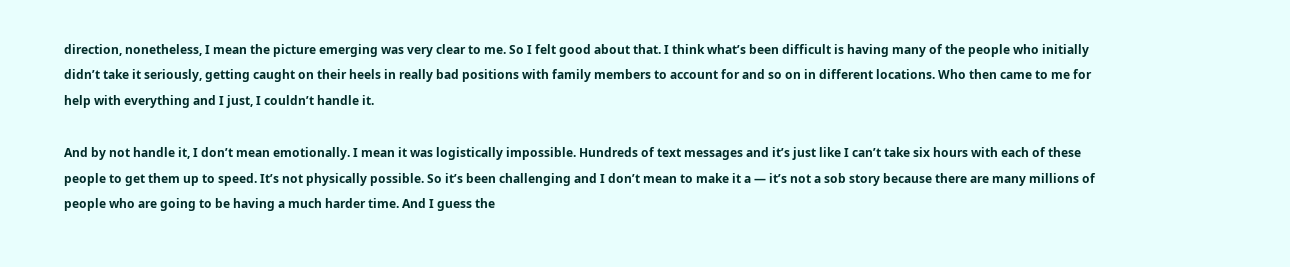direction, nonetheless, I mean the picture emerging was very clear to me. So I felt good about that. I think what’s been difficult is having many of the people who initially didn’t take it seriously, getting caught on their heels in really bad positions with family members to account for and so on in different locations. Who then came to me for help with everything and I just, I couldn’t handle it.

And by not handle it, I don’t mean emotionally. I mean it was logistically impossible. Hundreds of text messages and it’s just like I can’t take six hours with each of these people to get them up to speed. It’s not physically possible. So it’s been challenging and I don’t mean to make it a — it’s not a sob story because there are many millions of people who are going to be having a much harder time. And I guess the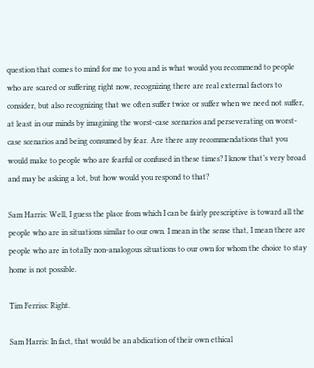question that comes to mind for me to you and is what would you recommend to people who are scared or suffering right now, recognizing there are real external factors to consider, but also recognizing that we often suffer twice or suffer when we need not suffer, at least in our minds by imagining the worst-case scenarios and perseverating on worst-case scenarios and being consumed by fear. Are there any recommendations that you would make to people who are fearful or confused in these times? I know that’s very broad and may be asking a lot, but how would you respond to that?

Sam Harris: Well, I guess the place from which I can be fairly prescriptive is toward all the people who are in situations similar to our own. I mean in the sense that, I mean there are people who are in totally non-analogous situations to our own for whom the choice to stay home is not possible.

Tim Ferriss: Right.

Sam Harris: In fact, that would be an abdication of their own ethical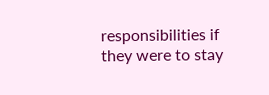responsibilities if they were to stay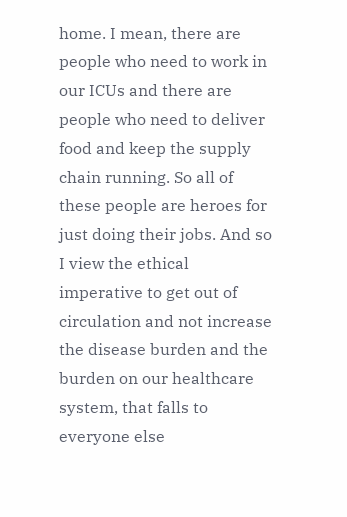home. I mean, there are people who need to work in our ICUs and there are people who need to deliver food and keep the supply chain running. So all of these people are heroes for just doing their jobs. And so I view the ethical imperative to get out of circulation and not increase the disease burden and the burden on our healthcare system, that falls to everyone else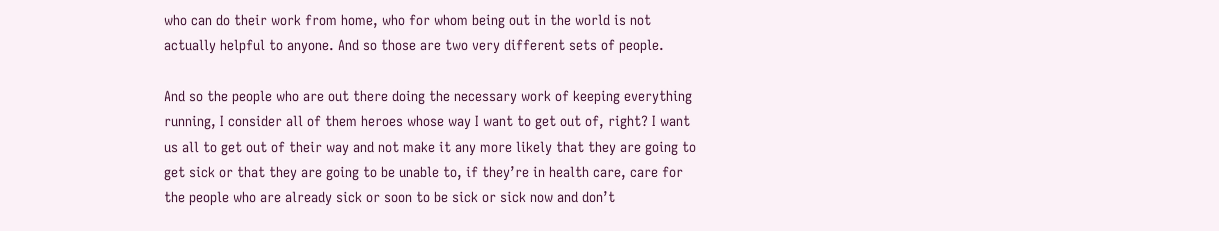who can do their work from home, who for whom being out in the world is not actually helpful to anyone. And so those are two very different sets of people.

And so the people who are out there doing the necessary work of keeping everything running, I consider all of them heroes whose way I want to get out of, right? I want us all to get out of their way and not make it any more likely that they are going to get sick or that they are going to be unable to, if they’re in health care, care for the people who are already sick or soon to be sick or sick now and don’t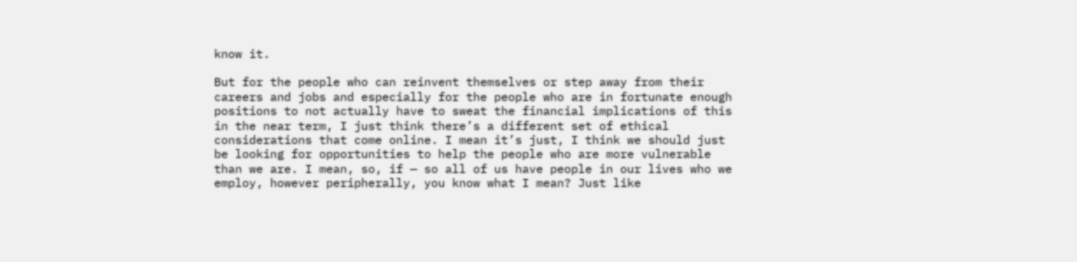know it.

But for the people who can reinvent themselves or step away from their careers and jobs and especially for the people who are in fortunate enough positions to not actually have to sweat the financial implications of this in the near term, I just think there’s a different set of ethical considerations that come online. I mean it’s just, I think we should just be looking for opportunities to help the people who are more vulnerable than we are. I mean, so, if — so all of us have people in our lives who we employ, however peripherally, you know what I mean? Just like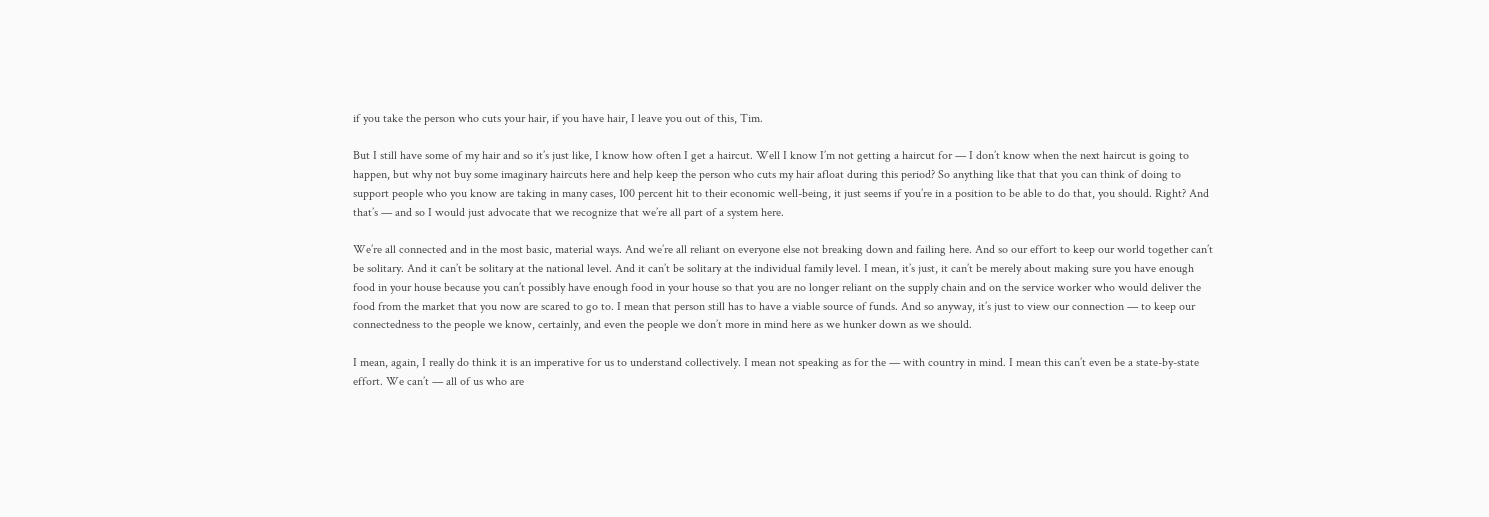if you take the person who cuts your hair, if you have hair, I leave you out of this, Tim.

But I still have some of my hair and so it’s just like, I know how often I get a haircut. Well I know I’m not getting a haircut for — I don’t know when the next haircut is going to happen, but why not buy some imaginary haircuts here and help keep the person who cuts my hair afloat during this period? So anything like that that you can think of doing to support people who you know are taking in many cases, 100 percent hit to their economic well-being, it just seems if you’re in a position to be able to do that, you should. Right? And that’s — and so I would just advocate that we recognize that we’re all part of a system here.

We’re all connected and in the most basic, material ways. And we’re all reliant on everyone else not breaking down and failing here. And so our effort to keep our world together can’t be solitary. And it can’t be solitary at the national level. And it can’t be solitary at the individual family level. I mean, it’s just, it can’t be merely about making sure you have enough food in your house because you can’t possibly have enough food in your house so that you are no longer reliant on the supply chain and on the service worker who would deliver the food from the market that you now are scared to go to. I mean that person still has to have a viable source of funds. And so anyway, it’s just to view our connection — to keep our connectedness to the people we know, certainly, and even the people we don’t more in mind here as we hunker down as we should.

I mean, again, I really do think it is an imperative for us to understand collectively. I mean not speaking as for the — with country in mind. I mean this can’t even be a state-by-state effort. We can’t — all of us who are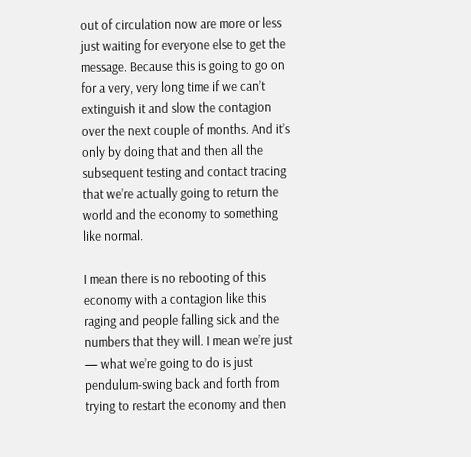out of circulation now are more or less just waiting for everyone else to get the message. Because this is going to go on for a very, very long time if we can’t extinguish it and slow the contagion over the next couple of months. And it’s only by doing that and then all the subsequent testing and contact tracing that we’re actually going to return the world and the economy to something like normal.

I mean there is no rebooting of this economy with a contagion like this raging and people falling sick and the numbers that they will. I mean we’re just — what we’re going to do is just pendulum-swing back and forth from trying to restart the economy and then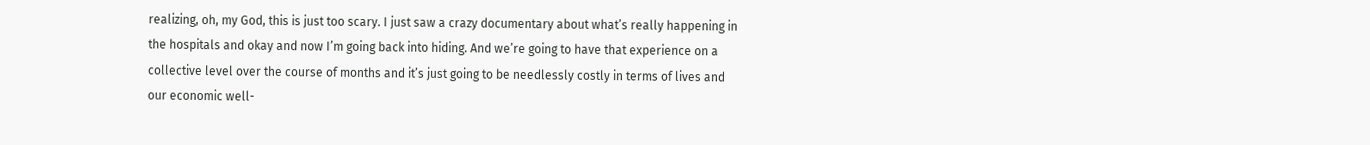realizing, oh, my God, this is just too scary. I just saw a crazy documentary about what’s really happening in the hospitals and okay and now I’m going back into hiding. And we’re going to have that experience on a collective level over the course of months and it’s just going to be needlessly costly in terms of lives and our economic well-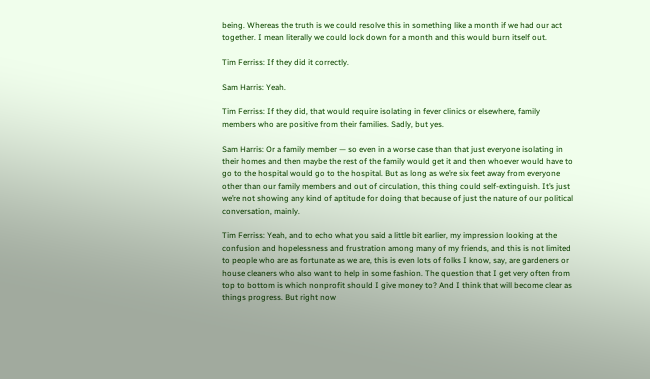being. Whereas the truth is we could resolve this in something like a month if we had our act together. I mean literally we could lock down for a month and this would burn itself out.

Tim Ferriss: If they did it correctly.

Sam Harris: Yeah.

Tim Ferriss: If they did, that would require isolating in fever clinics or elsewhere, family members who are positive from their families. Sadly, but yes.

Sam Harris: Or a family member — so even in a worse case than that just everyone isolating in their homes and then maybe the rest of the family would get it and then whoever would have to go to the hospital would go to the hospital. But as long as we’re six feet away from everyone other than our family members and out of circulation, this thing could self-extinguish. It’s just we’re not showing any kind of aptitude for doing that because of just the nature of our political conversation, mainly.

Tim Ferriss: Yeah, and to echo what you said a little bit earlier, my impression looking at the confusion and hopelessness and frustration among many of my friends, and this is not limited to people who are as fortunate as we are, this is even lots of folks I know, say, are gardeners or house cleaners who also want to help in some fashion. The question that I get very often from top to bottom is which nonprofit should I give money to? And I think that will become clear as things progress. But right now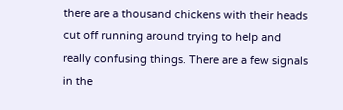there are a thousand chickens with their heads cut off running around trying to help and really confusing things. There are a few signals in the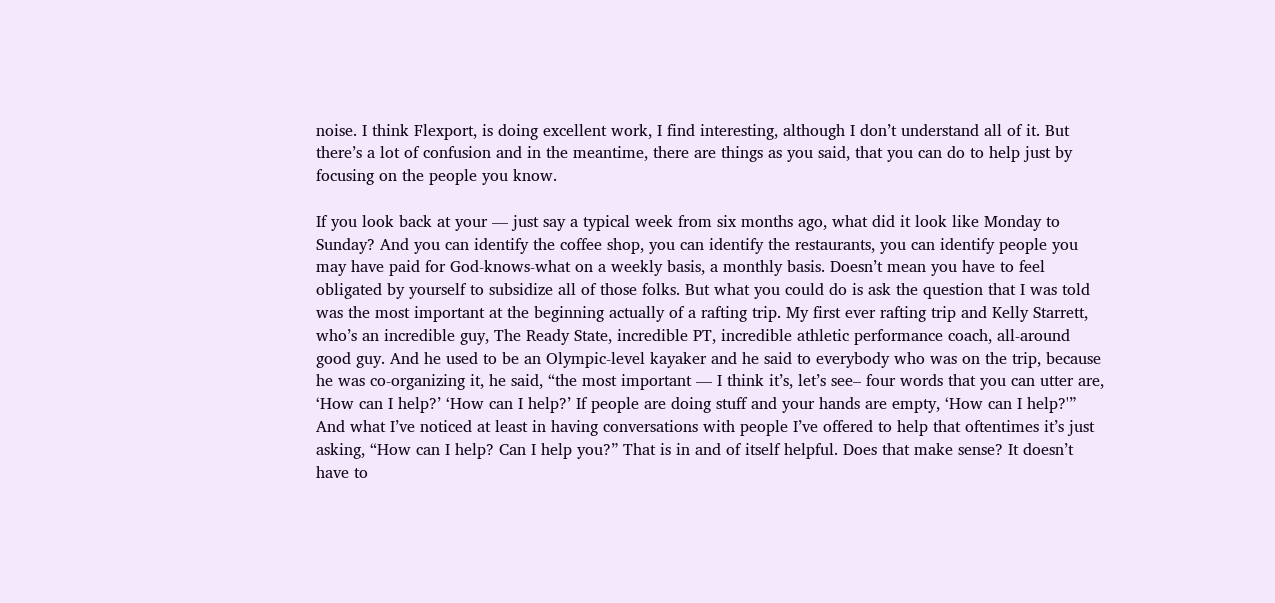noise. I think Flexport, is doing excellent work, I find interesting, although I don’t understand all of it. But there’s a lot of confusion and in the meantime, there are things as you said, that you can do to help just by focusing on the people you know.

If you look back at your — just say a typical week from six months ago, what did it look like Monday to Sunday? And you can identify the coffee shop, you can identify the restaurants, you can identify people you may have paid for God-knows-what on a weekly basis, a monthly basis. Doesn’t mean you have to feel obligated by yourself to subsidize all of those folks. But what you could do is ask the question that I was told was the most important at the beginning actually of a rafting trip. My first ever rafting trip and Kelly Starrett, who’s an incredible guy, The Ready State, incredible PT, incredible athletic performance coach, all-around good guy. And he used to be an Olympic-level kayaker and he said to everybody who was on the trip, because he was co-organizing it, he said, “the most important — I think it’s, let’s see– four words that you can utter are, ‘How can I help?’ ‘How can I help?’ If people are doing stuff and your hands are empty, ‘How can I help?'” And what I’ve noticed at least in having conversations with people I’ve offered to help that oftentimes it’s just asking, “How can I help? Can I help you?” That is in and of itself helpful. Does that make sense? It doesn’t have to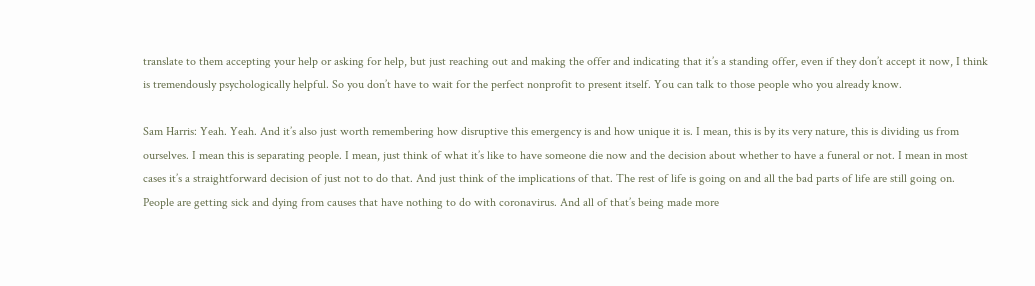translate to them accepting your help or asking for help, but just reaching out and making the offer and indicating that it’s a standing offer, even if they don’t accept it now, I think is tremendously psychologically helpful. So you don’t have to wait for the perfect nonprofit to present itself. You can talk to those people who you already know.

Sam Harris: Yeah. Yeah. And it’s also just worth remembering how disruptive this emergency is and how unique it is. I mean, this is by its very nature, this is dividing us from ourselves. I mean this is separating people. I mean, just think of what it’s like to have someone die now and the decision about whether to have a funeral or not. I mean in most cases it’s a straightforward decision of just not to do that. And just think of the implications of that. The rest of life is going on and all the bad parts of life are still going on. People are getting sick and dying from causes that have nothing to do with coronavirus. And all of that’s being made more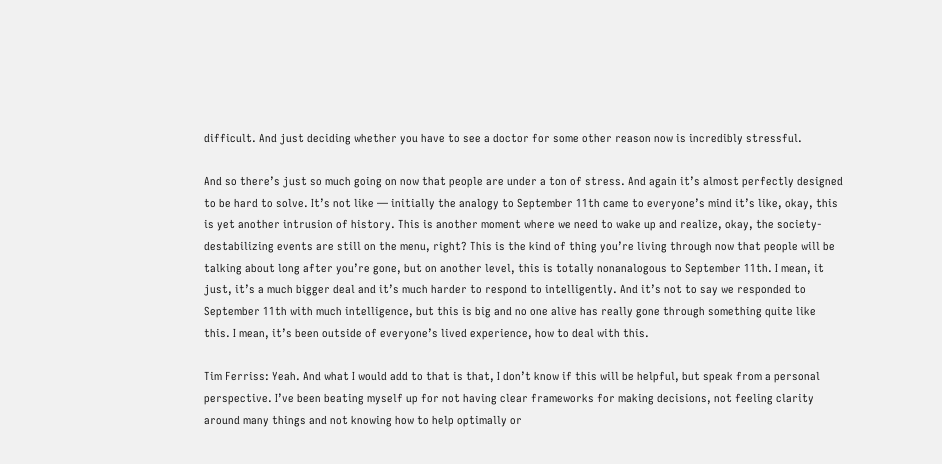difficult. And just deciding whether you have to see a doctor for some other reason now is incredibly stressful.

And so there’s just so much going on now that people are under a ton of stress. And again it’s almost perfectly designed to be hard to solve. It’s not like — initially the analogy to September 11th came to everyone’s mind it’s like, okay, this is yet another intrusion of history. This is another moment where we need to wake up and realize, okay, the society-destabilizing events are still on the menu, right? This is the kind of thing you’re living through now that people will be talking about long after you’re gone, but on another level, this is totally nonanalogous to September 11th. I mean, it just, it’s a much bigger deal and it’s much harder to respond to intelligently. And it’s not to say we responded to September 11th with much intelligence, but this is big and no one alive has really gone through something quite like this. I mean, it’s been outside of everyone’s lived experience, how to deal with this.

Tim Ferriss: Yeah. And what I would add to that is that, I don’t know if this will be helpful, but speak from a personal perspective. I’ve been beating myself up for not having clear frameworks for making decisions, not feeling clarity around many things and not knowing how to help optimally or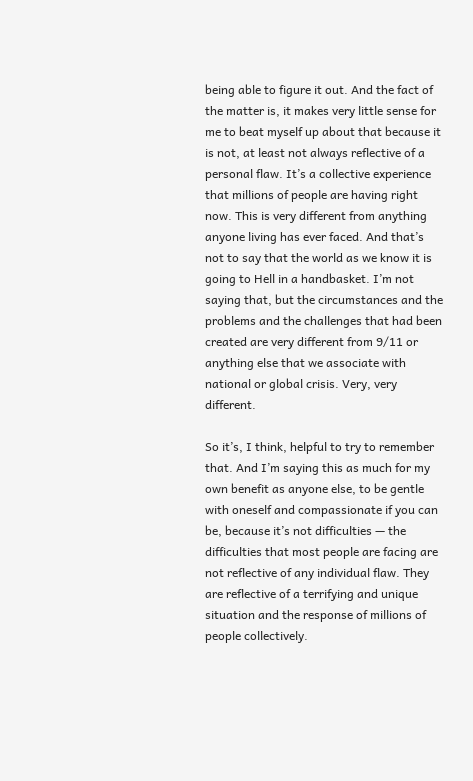being able to figure it out. And the fact of the matter is, it makes very little sense for me to beat myself up about that because it is not, at least not always reflective of a personal flaw. It’s a collective experience that millions of people are having right now. This is very different from anything anyone living has ever faced. And that’s not to say that the world as we know it is going to Hell in a handbasket. I’m not saying that, but the circumstances and the problems and the challenges that had been created are very different from 9/11 or anything else that we associate with national or global crisis. Very, very different.

So it’s, I think, helpful to try to remember that. And I’m saying this as much for my own benefit as anyone else, to be gentle with oneself and compassionate if you can be, because it’s not difficulties — the difficulties that most people are facing are not reflective of any individual flaw. They are reflective of a terrifying and unique situation and the response of millions of people collectively.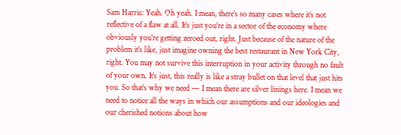Sam Harris: Yeah. Oh yeah. I mean, there’s so many cases where it’s not reflective of a flaw at all. It’s just you’re in a sector of the economy where obviously you’re getting zeroed out, right. Just because of the nature of the problem it’s like, just imagine owning the best restaurant in New York City, right. You may not survive this interruption in your activity through no fault of your own. It’s just, this really is like a stray bullet on that level that just hits you. So that’s why we need — I mean there are silver linings here. I mean we need to notice all the ways in which our assumptions and our ideologies and our cherished notions about how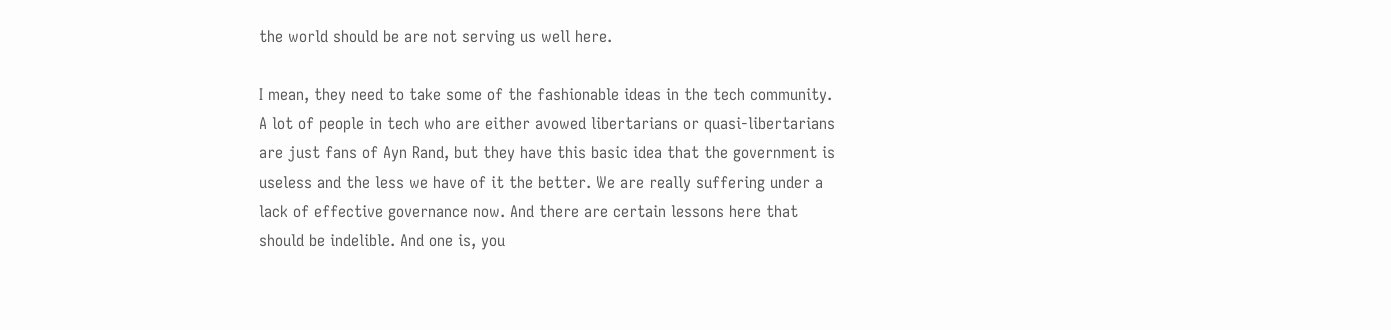the world should be are not serving us well here.

I mean, they need to take some of the fashionable ideas in the tech community. A lot of people in tech who are either avowed libertarians or quasi-libertarians are just fans of Ayn Rand, but they have this basic idea that the government is useless and the less we have of it the better. We are really suffering under a lack of effective governance now. And there are certain lessons here that should be indelible. And one is, you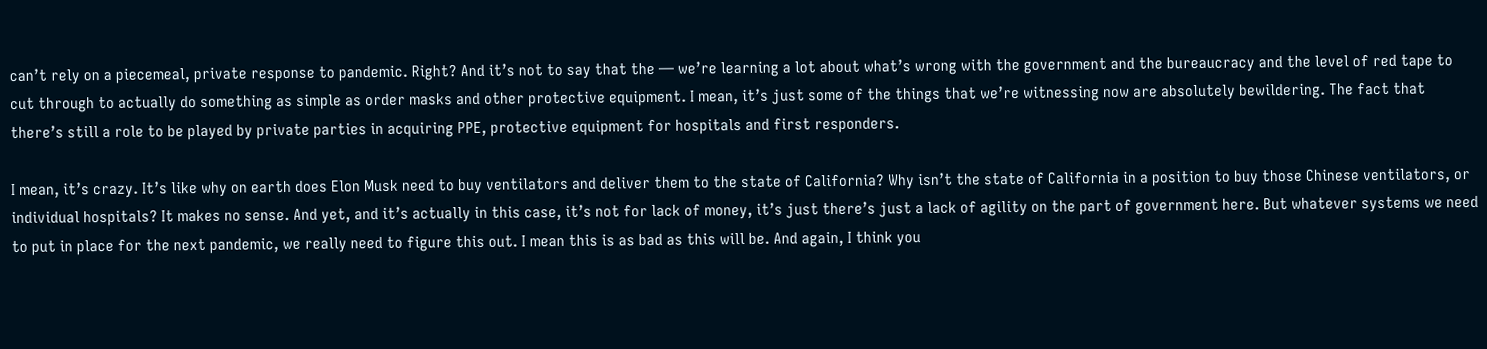can’t rely on a piecemeal, private response to pandemic. Right? And it’s not to say that the — we’re learning a lot about what’s wrong with the government and the bureaucracy and the level of red tape to cut through to actually do something as simple as order masks and other protective equipment. I mean, it’s just some of the things that we’re witnessing now are absolutely bewildering. The fact that there’s still a role to be played by private parties in acquiring PPE, protective equipment for hospitals and first responders.

I mean, it’s crazy. It’s like why on earth does Elon Musk need to buy ventilators and deliver them to the state of California? Why isn’t the state of California in a position to buy those Chinese ventilators, or individual hospitals? It makes no sense. And yet, and it’s actually in this case, it’s not for lack of money, it’s just there’s just a lack of agility on the part of government here. But whatever systems we need to put in place for the next pandemic, we really need to figure this out. I mean this is as bad as this will be. And again, I think you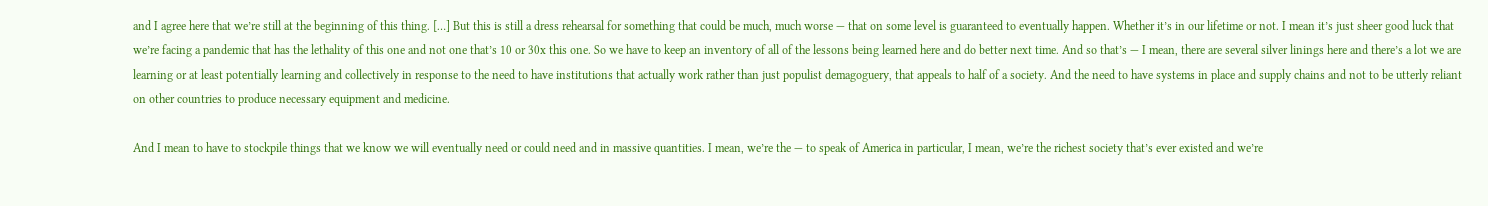and I agree here that we’re still at the beginning of this thing. […] But this is still a dress rehearsal for something that could be much, much worse — that on some level is guaranteed to eventually happen. Whether it’s in our lifetime or not. I mean it’s just sheer good luck that we’re facing a pandemic that has the lethality of this one and not one that’s 10 or 30x this one. So we have to keep an inventory of all of the lessons being learned here and do better next time. And so that’s — I mean, there are several silver linings here and there’s a lot we are learning or at least potentially learning and collectively in response to the need to have institutions that actually work rather than just populist demagoguery, that appeals to half of a society. And the need to have systems in place and supply chains and not to be utterly reliant on other countries to produce necessary equipment and medicine.

And I mean to have to stockpile things that we know we will eventually need or could need and in massive quantities. I mean, we’re the — to speak of America in particular, I mean, we’re the richest society that’s ever existed and we’re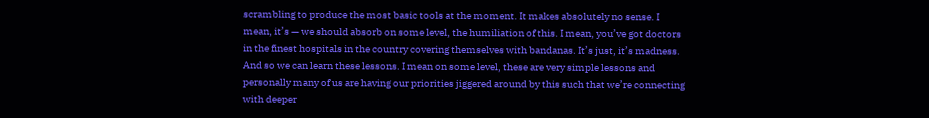scrambling to produce the most basic tools at the moment. It makes absolutely no sense. I mean, it’s — we should absorb on some level, the humiliation of this. I mean, you’ve got doctors in the finest hospitals in the country covering themselves with bandanas. It’s just, it’s madness. And so we can learn these lessons. I mean on some level, these are very simple lessons and personally many of us are having our priorities jiggered around by this such that we’re connecting with deeper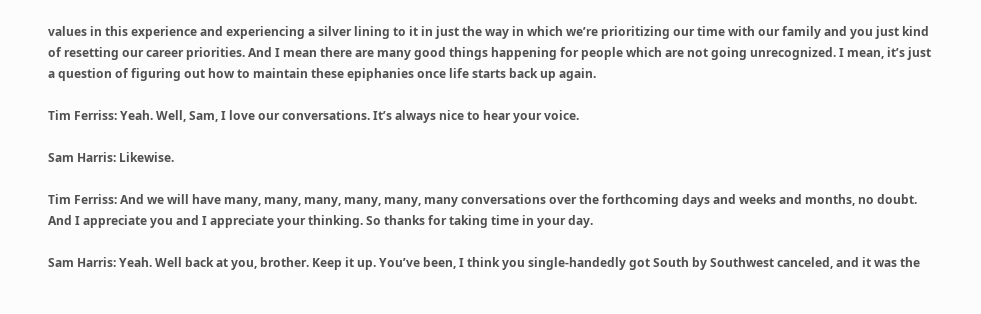values in this experience and experiencing a silver lining to it in just the way in which we’re prioritizing our time with our family and you just kind of resetting our career priorities. And I mean there are many good things happening for people which are not going unrecognized. I mean, it’s just a question of figuring out how to maintain these epiphanies once life starts back up again.

Tim Ferriss: Yeah. Well, Sam, I love our conversations. It’s always nice to hear your voice.

Sam Harris: Likewise.

Tim Ferriss: And we will have many, many, many, many, many, many conversations over the forthcoming days and weeks and months, no doubt. And I appreciate you and I appreciate your thinking. So thanks for taking time in your day.

Sam Harris: Yeah. Well back at you, brother. Keep it up. You’ve been, I think you single-handedly got South by Southwest canceled, and it was the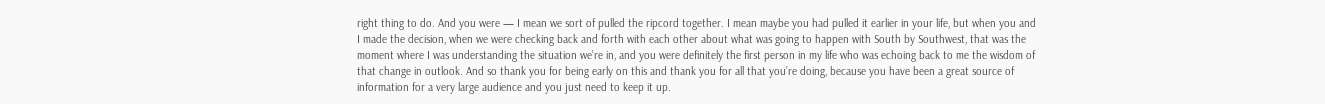right thing to do. And you were — I mean we sort of pulled the ripcord together. I mean maybe you had pulled it earlier in your life, but when you and I made the decision, when we were checking back and forth with each other about what was going to happen with South by Southwest, that was the moment where I was understanding the situation we’re in, and you were definitely the first person in my life who was echoing back to me the wisdom of that change in outlook. And so thank you for being early on this and thank you for all that you’re doing, because you have been a great source of information for a very large audience and you just need to keep it up.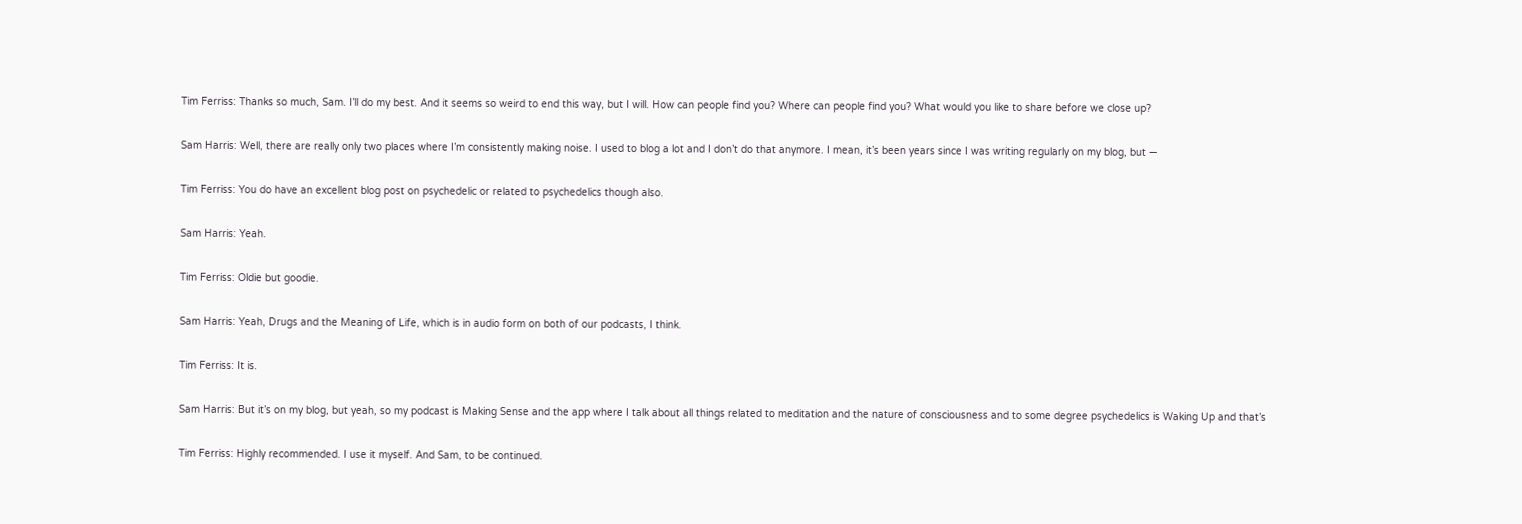Tim Ferriss: Thanks so much, Sam. I’ll do my best. And it seems so weird to end this way, but I will. How can people find you? Where can people find you? What would you like to share before we close up?

Sam Harris: Well, there are really only two places where I’m consistently making noise. I used to blog a lot and I don’t do that anymore. I mean, it’s been years since I was writing regularly on my blog, but —

Tim Ferriss: You do have an excellent blog post on psychedelic or related to psychedelics though also.

Sam Harris: Yeah.

Tim Ferriss: Oldie but goodie.

Sam Harris: Yeah, Drugs and the Meaning of Life, which is in audio form on both of our podcasts, I think.

Tim Ferriss: It is.

Sam Harris: But it’s on my blog, but yeah, so my podcast is Making Sense and the app where I talk about all things related to meditation and the nature of consciousness and to some degree psychedelics is Waking Up and that’s

Tim Ferriss: Highly recommended. I use it myself. And Sam, to be continued.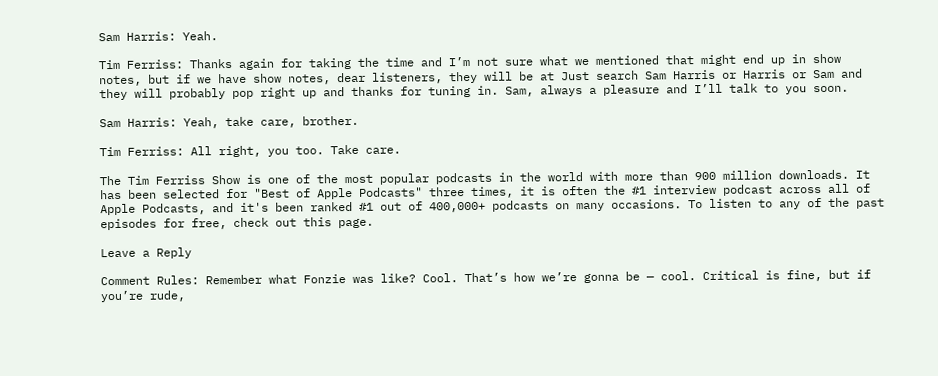Sam Harris: Yeah.

Tim Ferriss: Thanks again for taking the time and I’m not sure what we mentioned that might end up in show notes, but if we have show notes, dear listeners, they will be at Just search Sam Harris or Harris or Sam and they will probably pop right up and thanks for tuning in. Sam, always a pleasure and I’ll talk to you soon.

Sam Harris: Yeah, take care, brother.

Tim Ferriss: All right, you too. Take care.

The Tim Ferriss Show is one of the most popular podcasts in the world with more than 900 million downloads. It has been selected for "Best of Apple Podcasts" three times, it is often the #1 interview podcast across all of Apple Podcasts, and it's been ranked #1 out of 400,000+ podcasts on many occasions. To listen to any of the past episodes for free, check out this page.

Leave a Reply

Comment Rules: Remember what Fonzie was like? Cool. That’s how we’re gonna be — cool. Critical is fine, but if you’re rude,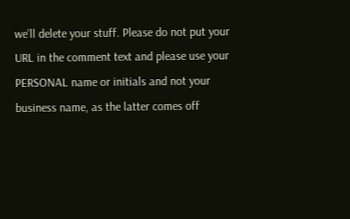we’ll delete your stuff. Please do not put your URL in the comment text and please use your PERSONAL name or initials and not your business name, as the latter comes off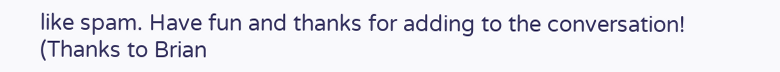like spam. Have fun and thanks for adding to the conversation! (Thanks to Brian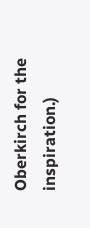Oberkirch for the inspiration.)